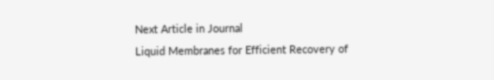Next Article in Journal
Liquid Membranes for Efficient Recovery of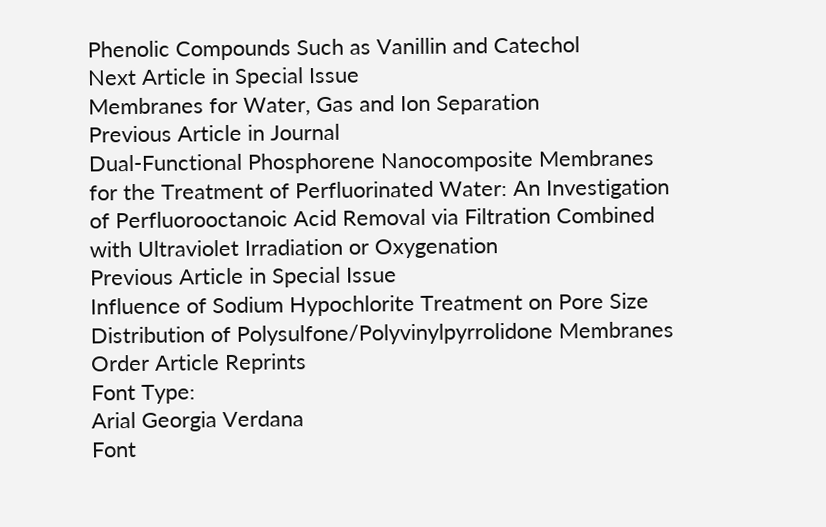Phenolic Compounds Such as Vanillin and Catechol
Next Article in Special Issue
Membranes for Water, Gas and Ion Separation
Previous Article in Journal
Dual-Functional Phosphorene Nanocomposite Membranes for the Treatment of Perfluorinated Water: An Investigation of Perfluorooctanoic Acid Removal via Filtration Combined with Ultraviolet Irradiation or Oxygenation
Previous Article in Special Issue
Influence of Sodium Hypochlorite Treatment on Pore Size Distribution of Polysulfone/Polyvinylpyrrolidone Membranes
Order Article Reprints
Font Type:
Arial Georgia Verdana
Font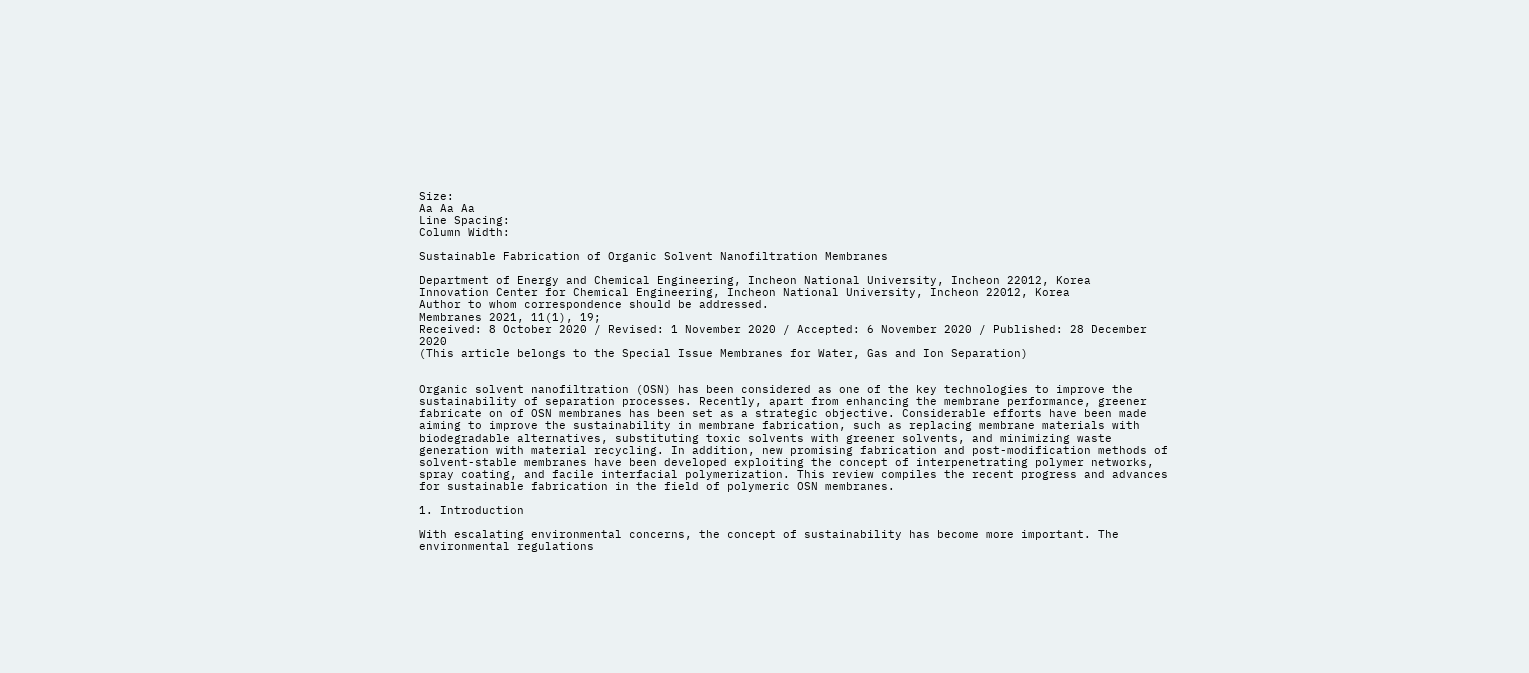Size:
Aa Aa Aa
Line Spacing:
Column Width:

Sustainable Fabrication of Organic Solvent Nanofiltration Membranes

Department of Energy and Chemical Engineering, Incheon National University, Incheon 22012, Korea
Innovation Center for Chemical Engineering, Incheon National University, Incheon 22012, Korea
Author to whom correspondence should be addressed.
Membranes 2021, 11(1), 19;
Received: 8 October 2020 / Revised: 1 November 2020 / Accepted: 6 November 2020 / Published: 28 December 2020
(This article belongs to the Special Issue Membranes for Water, Gas and Ion Separation)


Organic solvent nanofiltration (OSN) has been considered as one of the key technologies to improve the sustainability of separation processes. Recently, apart from enhancing the membrane performance, greener fabricate on of OSN membranes has been set as a strategic objective. Considerable efforts have been made aiming to improve the sustainability in membrane fabrication, such as replacing membrane materials with biodegradable alternatives, substituting toxic solvents with greener solvents, and minimizing waste generation with material recycling. In addition, new promising fabrication and post-modification methods of solvent-stable membranes have been developed exploiting the concept of interpenetrating polymer networks, spray coating, and facile interfacial polymerization. This review compiles the recent progress and advances for sustainable fabrication in the field of polymeric OSN membranes.

1. Introduction

With escalating environmental concerns, the concept of sustainability has become more important. The environmental regulations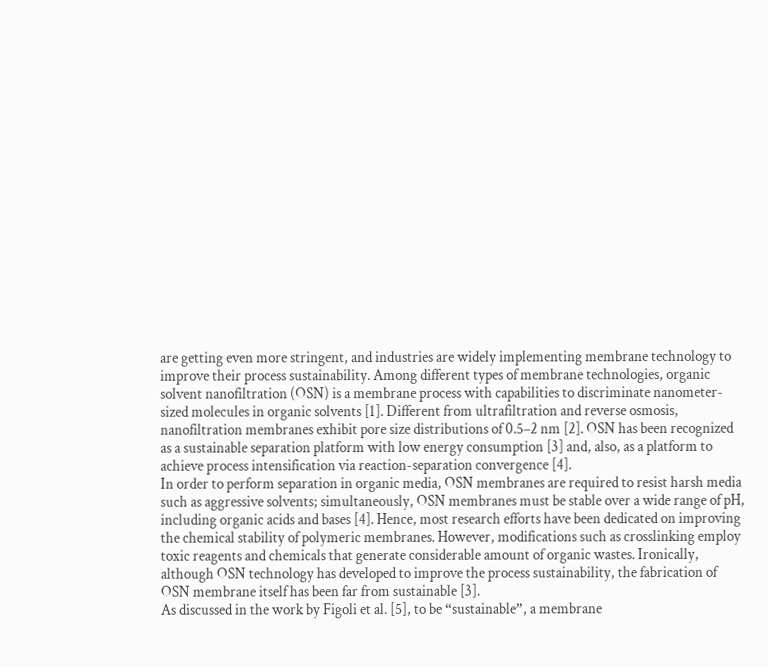are getting even more stringent, and industries are widely implementing membrane technology to improve their process sustainability. Among different types of membrane technologies, organic solvent nanofiltration (OSN) is a membrane process with capabilities to discriminate nanometer-sized molecules in organic solvents [1]. Different from ultrafiltration and reverse osmosis, nanofiltration membranes exhibit pore size distributions of 0.5–2 nm [2]. OSN has been recognized as a sustainable separation platform with low energy consumption [3] and, also, as a platform to achieve process intensification via reaction-separation convergence [4].
In order to perform separation in organic media, OSN membranes are required to resist harsh media such as aggressive solvents; simultaneously, OSN membranes must be stable over a wide range of pH, including organic acids and bases [4]. Hence, most research efforts have been dedicated on improving the chemical stability of polymeric membranes. However, modifications such as crosslinking employ toxic reagents and chemicals that generate considerable amount of organic wastes. Ironically, although OSN technology has developed to improve the process sustainability, the fabrication of OSN membrane itself has been far from sustainable [3].
As discussed in the work by Figoli et al. [5], to be “sustainable”, a membrane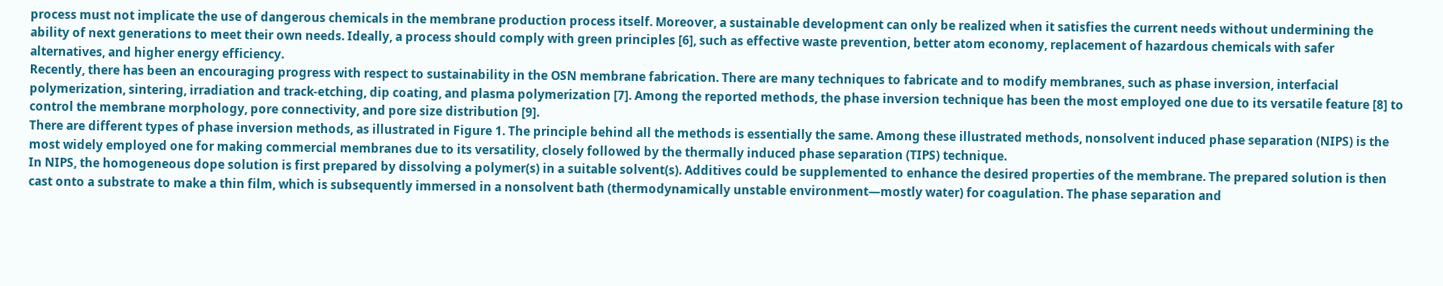process must not implicate the use of dangerous chemicals in the membrane production process itself. Moreover, a sustainable development can only be realized when it satisfies the current needs without undermining the ability of next generations to meet their own needs. Ideally, a process should comply with green principles [6], such as effective waste prevention, better atom economy, replacement of hazardous chemicals with safer alternatives, and higher energy efficiency.
Recently, there has been an encouraging progress with respect to sustainability in the OSN membrane fabrication. There are many techniques to fabricate and to modify membranes, such as phase inversion, interfacial polymerization, sintering, irradiation and track-etching, dip coating, and plasma polymerization [7]. Among the reported methods, the phase inversion technique has been the most employed one due to its versatile feature [8] to control the membrane morphology, pore connectivity, and pore size distribution [9].
There are different types of phase inversion methods, as illustrated in Figure 1. The principle behind all the methods is essentially the same. Among these illustrated methods, nonsolvent induced phase separation (NIPS) is the most widely employed one for making commercial membranes due to its versatility, closely followed by the thermally induced phase separation (TIPS) technique.
In NIPS, the homogeneous dope solution is first prepared by dissolving a polymer(s) in a suitable solvent(s). Additives could be supplemented to enhance the desired properties of the membrane. The prepared solution is then cast onto a substrate to make a thin film, which is subsequently immersed in a nonsolvent bath (thermodynamically unstable environment—mostly water) for coagulation. The phase separation and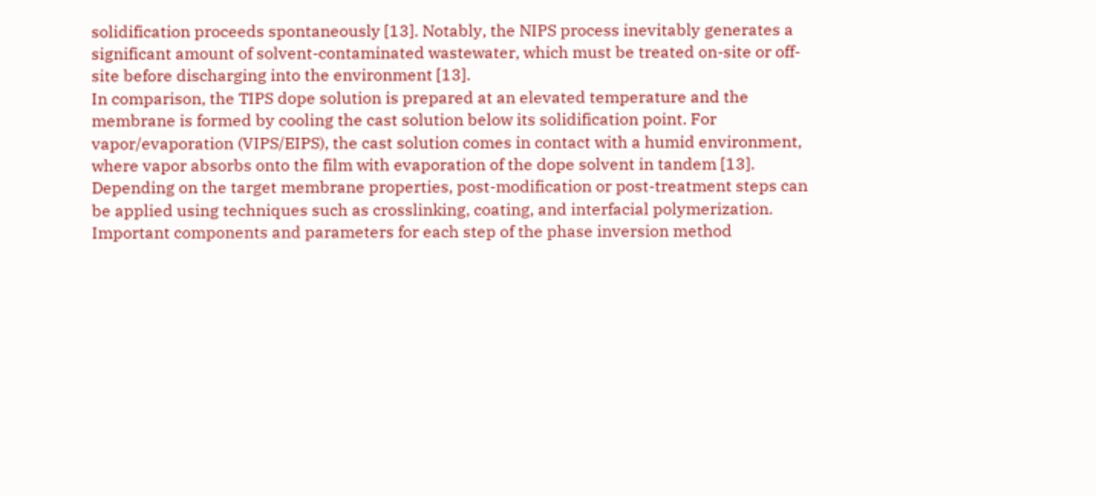solidification proceeds spontaneously [13]. Notably, the NIPS process inevitably generates a significant amount of solvent-contaminated wastewater, which must be treated on-site or off-site before discharging into the environment [13].
In comparison, the TIPS dope solution is prepared at an elevated temperature and the membrane is formed by cooling the cast solution below its solidification point. For vapor/evaporation (VIPS/EIPS), the cast solution comes in contact with a humid environment, where vapor absorbs onto the film with evaporation of the dope solvent in tandem [13].
Depending on the target membrane properties, post-modification or post-treatment steps can be applied using techniques such as crosslinking, coating, and interfacial polymerization. Important components and parameters for each step of the phase inversion method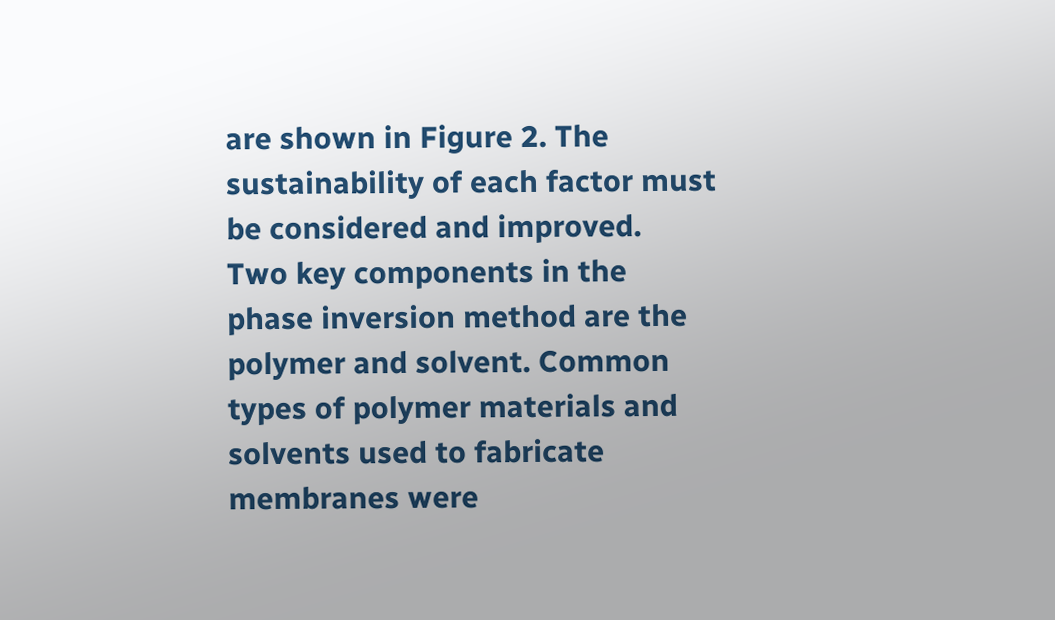are shown in Figure 2. The sustainability of each factor must be considered and improved.
Two key components in the phase inversion method are the polymer and solvent. Common types of polymer materials and solvents used to fabricate membranes were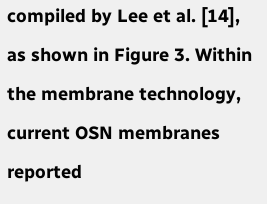compiled by Lee et al. [14], as shown in Figure 3. Within the membrane technology, current OSN membranes reported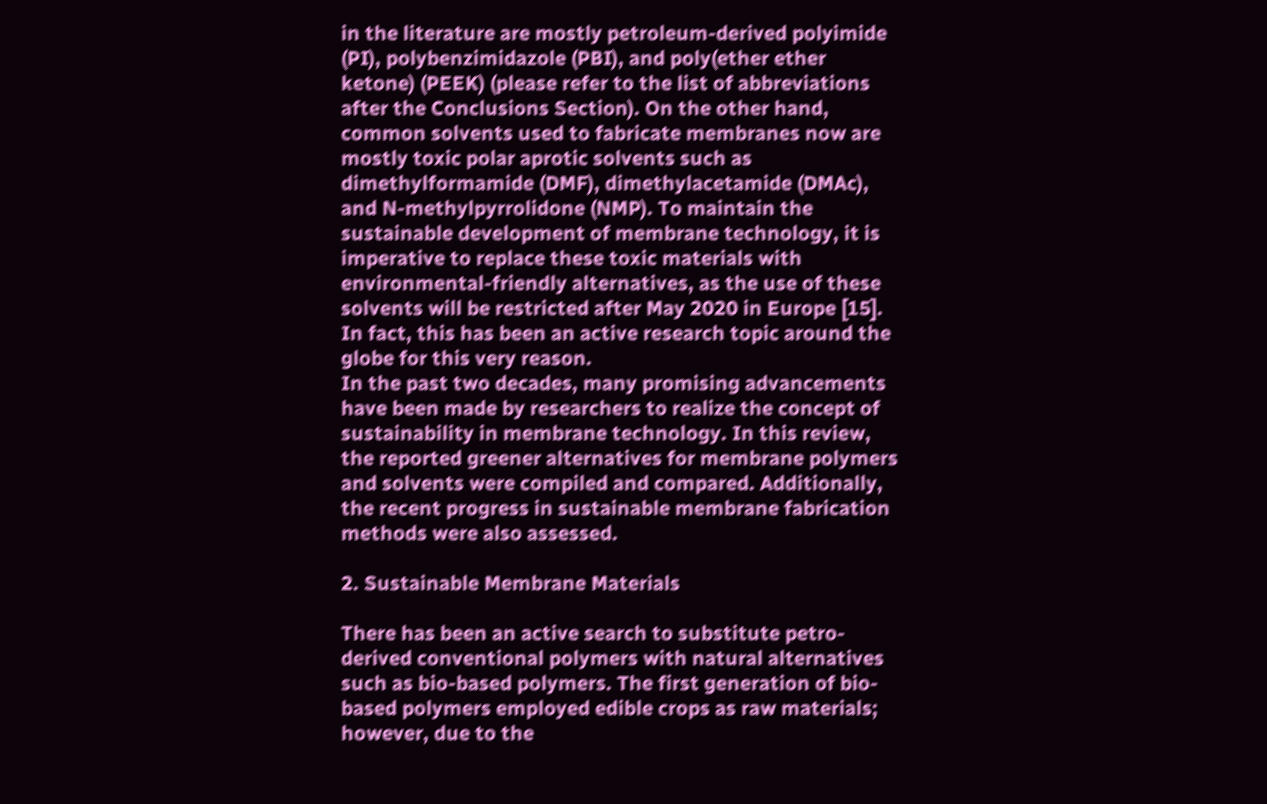in the literature are mostly petroleum-derived polyimide (PI), polybenzimidazole (PBI), and poly(ether ether ketone) (PEEK) (please refer to the list of abbreviations after the Conclusions Section). On the other hand, common solvents used to fabricate membranes now are mostly toxic polar aprotic solvents such as dimethylformamide (DMF), dimethylacetamide (DMAc), and N-methylpyrrolidone (NMP). To maintain the sustainable development of membrane technology, it is imperative to replace these toxic materials with environmental-friendly alternatives, as the use of these solvents will be restricted after May 2020 in Europe [15]. In fact, this has been an active research topic around the globe for this very reason.
In the past two decades, many promising advancements have been made by researchers to realize the concept of sustainability in membrane technology. In this review, the reported greener alternatives for membrane polymers and solvents were compiled and compared. Additionally, the recent progress in sustainable membrane fabrication methods were also assessed.

2. Sustainable Membrane Materials

There has been an active search to substitute petro-derived conventional polymers with natural alternatives such as bio-based polymers. The first generation of bio-based polymers employed edible crops as raw materials; however, due to the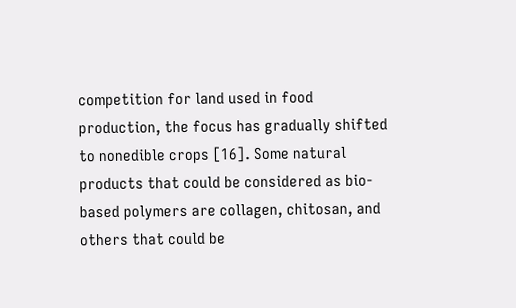competition for land used in food production, the focus has gradually shifted to nonedible crops [16]. Some natural products that could be considered as bio-based polymers are collagen, chitosan, and others that could be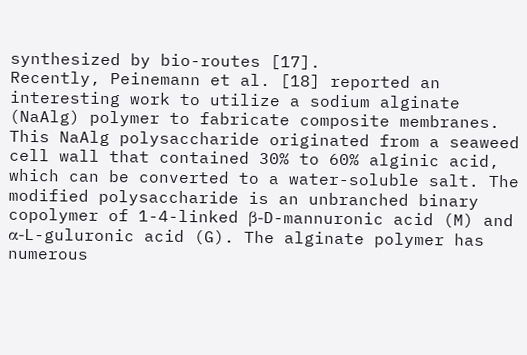synthesized by bio-routes [17].
Recently, Peinemann et al. [18] reported an interesting work to utilize a sodium alginate (NaAlg) polymer to fabricate composite membranes. This NaAlg polysaccharide originated from a seaweed cell wall that contained 30% to 60% alginic acid, which can be converted to a water-soluble salt. The modified polysaccharide is an unbranched binary copolymer of 1-4-linked β-D-mannuronic acid (M) and α-L-guluronic acid (G). The alginate polymer has numerous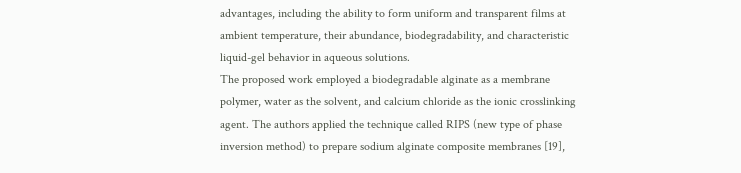advantages, including the ability to form uniform and transparent films at ambient temperature, their abundance, biodegradability, and characteristic liquid-gel behavior in aqueous solutions.
The proposed work employed a biodegradable alginate as a membrane polymer, water as the solvent, and calcium chloride as the ionic crosslinking agent. The authors applied the technique called RIPS (new type of phase inversion method) to prepare sodium alginate composite membranes [19],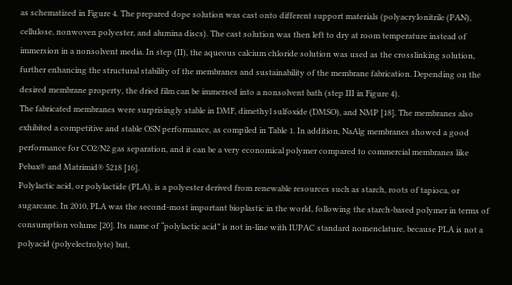as schematized in Figure 4. The prepared dope solution was cast onto different support materials (polyacrylonitrile (PAN), cellulose, nonwoven polyester, and alumina discs). The cast solution was then left to dry at room temperature instead of immersion in a nonsolvent media. In step (II), the aqueous calcium chloride solution was used as the crosslinking solution, further enhancing the structural stability of the membranes and sustainability of the membrane fabrication. Depending on the desired membrane property, the dried film can be immersed into a nonsolvent bath (step III in Figure 4).
The fabricated membranes were surprisingly stable in DMF, dimethyl sulfoxide (DMSO), and NMP [18]. The membranes also exhibited a competitive and stable OSN performance, as compiled in Table 1. In addition, NaAlg membranes showed a good performance for CO2/N2 gas separation, and it can be a very economical polymer compared to commercial membranes like Pebax® and Matrimid® 5218 [16].
Polylactic acid, or polylactide (PLA), is a polyester derived from renewable resources such as starch, roots of tapioca, or sugarcane. In 2010, PLA was the second-most important bioplastic in the world, following the starch-based polymer in terms of consumption volume [20]. Its name of “polylactic acid” is not in-line with IUPAC standard nomenclature, because PLA is not a polyacid (polyelectrolyte) but,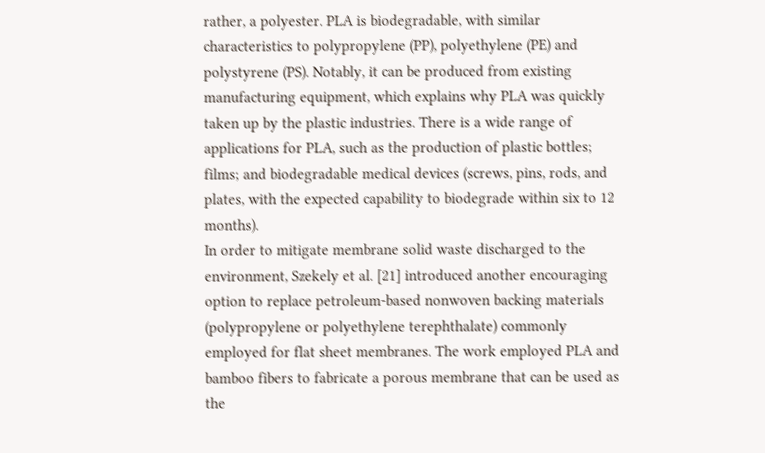rather, a polyester. PLA is biodegradable, with similar characteristics to polypropylene (PP), polyethylene (PE) and polystyrene (PS). Notably, it can be produced from existing manufacturing equipment, which explains why PLA was quickly taken up by the plastic industries. There is a wide range of applications for PLA, such as the production of plastic bottles; films; and biodegradable medical devices (screws, pins, rods, and plates, with the expected capability to biodegrade within six to 12 months).
In order to mitigate membrane solid waste discharged to the environment, Szekely et al. [21] introduced another encouraging option to replace petroleum-based nonwoven backing materials (polypropylene or polyethylene terephthalate) commonly employed for flat sheet membranes. The work employed PLA and bamboo fibers to fabricate a porous membrane that can be used as the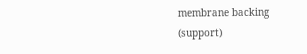membrane backing (support)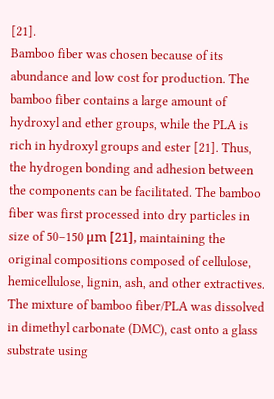[21].
Bamboo fiber was chosen because of its abundance and low cost for production. The bamboo fiber contains a large amount of hydroxyl and ether groups, while the PLA is rich in hydroxyl groups and ester [21]. Thus, the hydrogen bonding and adhesion between the components can be facilitated. The bamboo fiber was first processed into dry particles in size of 50–150 μm [21], maintaining the original compositions composed of cellulose, hemicellulose, lignin, ash, and other extractives.
The mixture of bamboo fiber/PLA was dissolved in dimethyl carbonate (DMC), cast onto a glass substrate using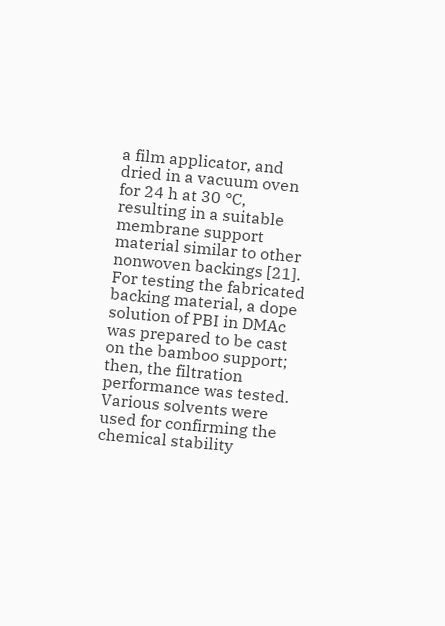a film applicator, and dried in a vacuum oven for 24 h at 30 °C, resulting in a suitable membrane support material similar to other nonwoven backings [21]. For testing the fabricated backing material, a dope solution of PBI in DMAc was prepared to be cast on the bamboo support; then, the filtration performance was tested. Various solvents were used for confirming the chemical stability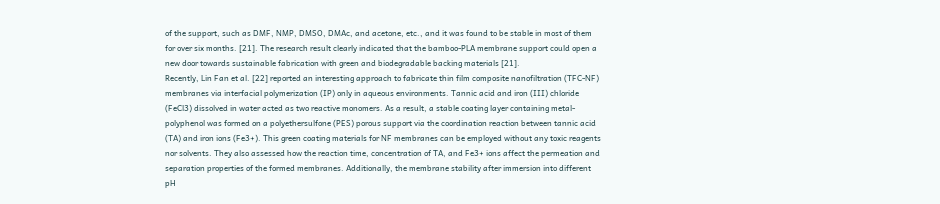of the support, such as DMF, NMP, DMSO, DMAc, and acetone, etc., and it was found to be stable in most of them for over six months. [21]. The research result clearly indicated that the bamboo-PLA membrane support could open a new door towards sustainable fabrication with green and biodegradable backing materials [21].
Recently, Lin Fan et al. [22] reported an interesting approach to fabricate thin film composite nanofiltration (TFC-NF) membranes via interfacial polymerization (IP) only in aqueous environments. Tannic acid and iron (III) chloride (FeCl3) dissolved in water acted as two reactive monomers. As a result, a stable coating layer containing metal-polyphenol was formed on a polyethersulfone (PES) porous support via the coordination reaction between tannic acid (TA) and iron ions (Fe3+). This green coating materials for NF membranes can be employed without any toxic reagents nor solvents. They also assessed how the reaction time, concentration of TA, and Fe3+ ions affect the permeation and separation properties of the formed membranes. Additionally, the membrane stability after immersion into different pH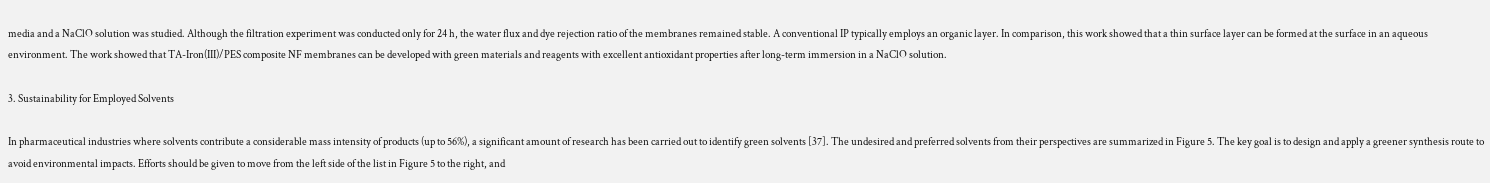media and a NaClO solution was studied. Although the filtration experiment was conducted only for 24 h, the water flux and dye rejection ratio of the membranes remained stable. A conventional IP typically employs an organic layer. In comparison, this work showed that a thin surface layer can be formed at the surface in an aqueous environment. The work showed that TA-Iron(III)/PES composite NF membranes can be developed with green materials and reagents with excellent antioxidant properties after long-term immersion in a NaClO solution.

3. Sustainability for Employed Solvents

In pharmaceutical industries where solvents contribute a considerable mass intensity of products (up to 56%), a significant amount of research has been carried out to identify green solvents [37]. The undesired and preferred solvents from their perspectives are summarized in Figure 5. The key goal is to design and apply a greener synthesis route to avoid environmental impacts. Efforts should be given to move from the left side of the list in Figure 5 to the right, and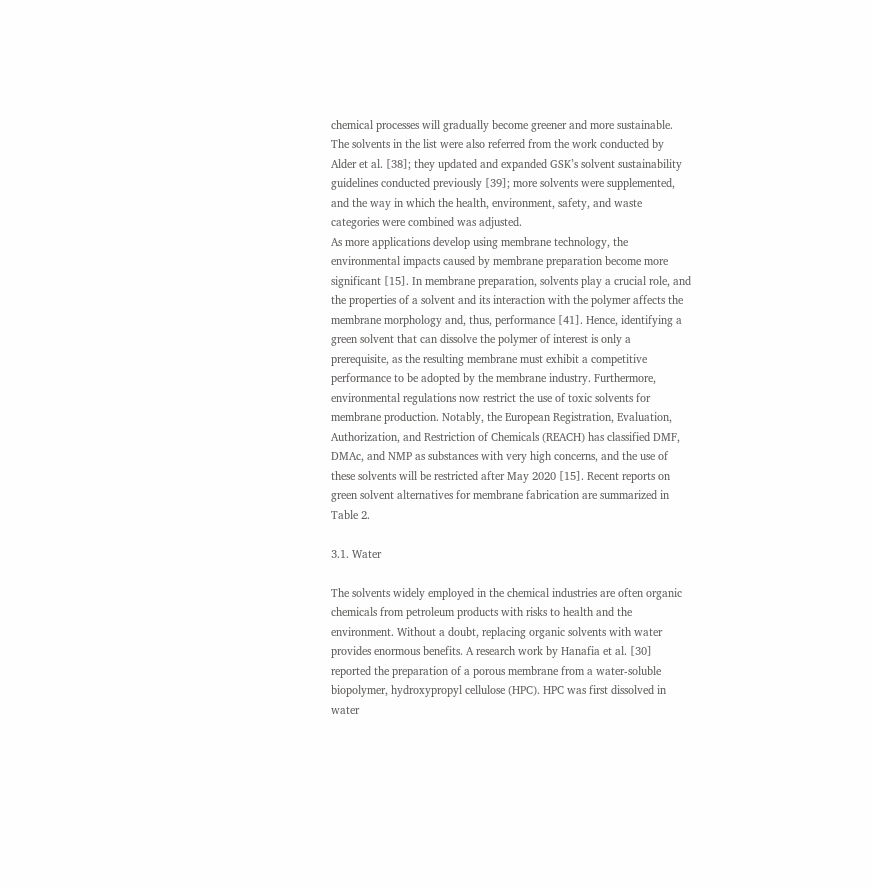chemical processes will gradually become greener and more sustainable. The solvents in the list were also referred from the work conducted by Alder et al. [38]; they updated and expanded GSK’s solvent sustainability guidelines conducted previously [39]; more solvents were supplemented, and the way in which the health, environment, safety, and waste categories were combined was adjusted.
As more applications develop using membrane technology, the environmental impacts caused by membrane preparation become more significant [15]. In membrane preparation, solvents play a crucial role, and the properties of a solvent and its interaction with the polymer affects the membrane morphology and, thus, performance [41]. Hence, identifying a green solvent that can dissolve the polymer of interest is only a prerequisite, as the resulting membrane must exhibit a competitive performance to be adopted by the membrane industry. Furthermore, environmental regulations now restrict the use of toxic solvents for membrane production. Notably, the European Registration, Evaluation, Authorization, and Restriction of Chemicals (REACH) has classified DMF, DMAc, and NMP as substances with very high concerns, and the use of these solvents will be restricted after May 2020 [15]. Recent reports on green solvent alternatives for membrane fabrication are summarized in Table 2.

3.1. Water

The solvents widely employed in the chemical industries are often organic chemicals from petroleum products with risks to health and the environment. Without a doubt, replacing organic solvents with water provides enormous benefits. A research work by Hanafia et al. [30] reported the preparation of a porous membrane from a water-soluble biopolymer, hydroxypropyl cellulose (HPC). HPC was first dissolved in water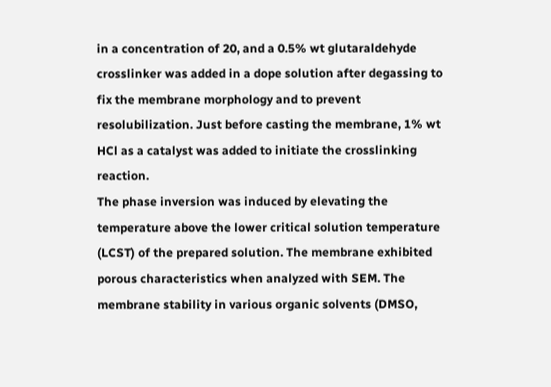in a concentration of 20, and a 0.5% wt glutaraldehyde crosslinker was added in a dope solution after degassing to fix the membrane morphology and to prevent resolubilization. Just before casting the membrane, 1% wt HCl as a catalyst was added to initiate the crosslinking reaction.
The phase inversion was induced by elevating the temperature above the lower critical solution temperature (LCST) of the prepared solution. The membrane exhibited porous characteristics when analyzed with SEM. The membrane stability in various organic solvents (DMSO,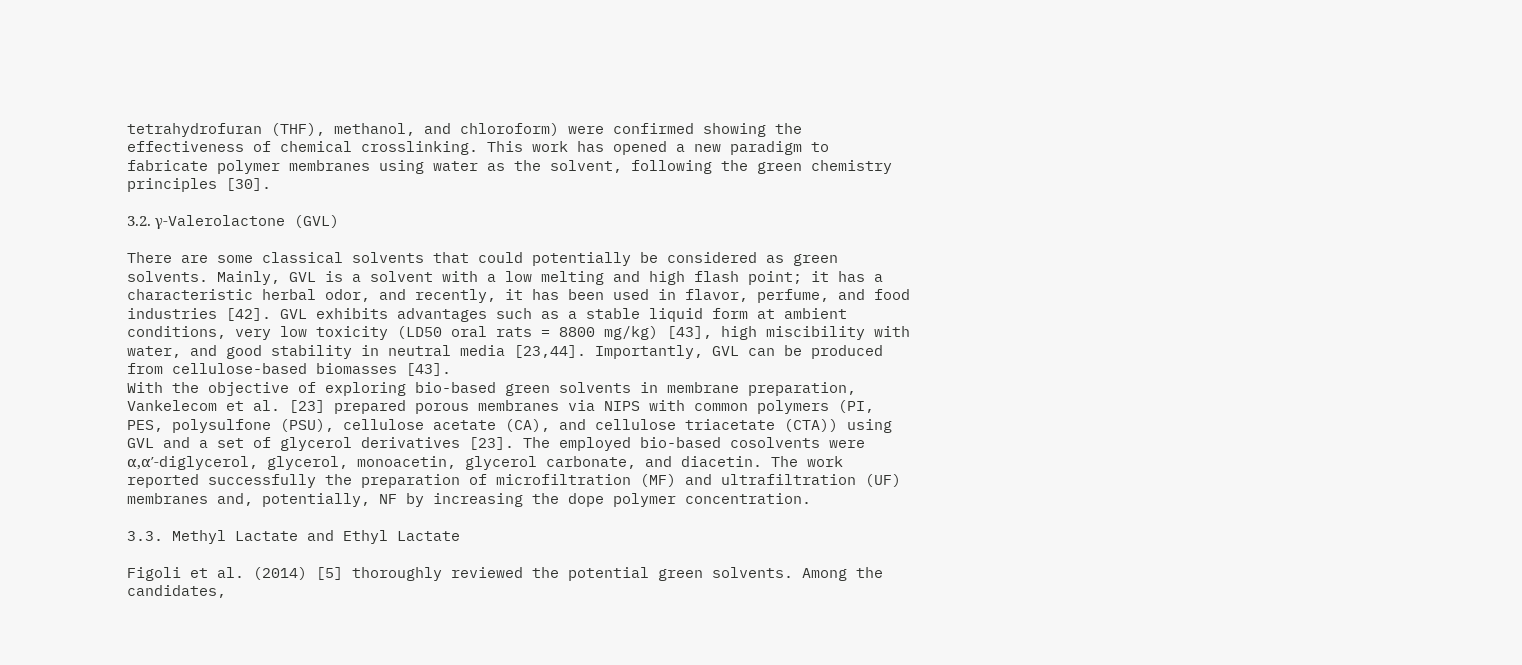tetrahydrofuran (THF), methanol, and chloroform) were confirmed showing the effectiveness of chemical crosslinking. This work has opened a new paradigm to fabricate polymer membranes using water as the solvent, following the green chemistry principles [30].

3.2. γ-Valerolactone (GVL)

There are some classical solvents that could potentially be considered as green solvents. Mainly, GVL is a solvent with a low melting and high flash point; it has a characteristic herbal odor, and recently, it has been used in flavor, perfume, and food industries [42]. GVL exhibits advantages such as a stable liquid form at ambient conditions, very low toxicity (LD50 oral rats = 8800 mg/kg) [43], high miscibility with water, and good stability in neutral media [23,44]. Importantly, GVL can be produced from cellulose-based biomasses [43].
With the objective of exploring bio-based green solvents in membrane preparation, Vankelecom et al. [23] prepared porous membranes via NIPS with common polymers (PI, PES, polysulfone (PSU), cellulose acetate (CA), and cellulose triacetate (CTA)) using GVL and a set of glycerol derivatives [23]. The employed bio-based cosolvents were α,α′-diglycerol, glycerol, monoacetin, glycerol carbonate, and diacetin. The work reported successfully the preparation of microfiltration (MF) and ultrafiltration (UF) membranes and, potentially, NF by increasing the dope polymer concentration.

3.3. Methyl Lactate and Ethyl Lactate

Figoli et al. (2014) [5] thoroughly reviewed the potential green solvents. Among the candidates,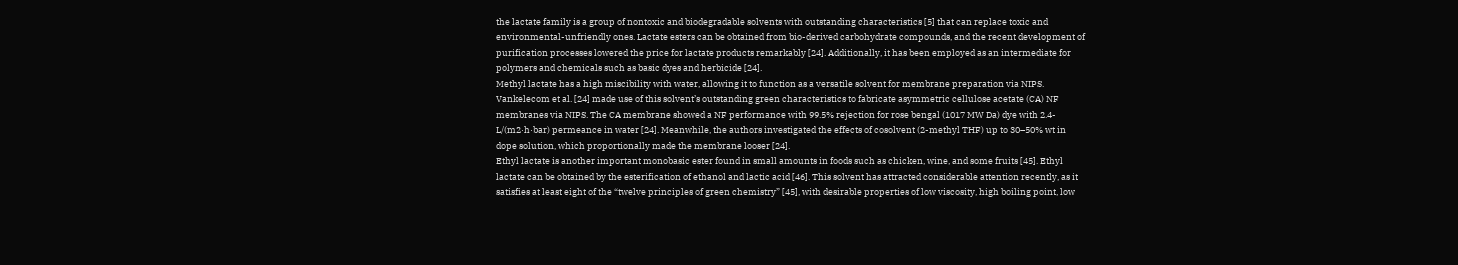the lactate family is a group of nontoxic and biodegradable solvents with outstanding characteristics [5] that can replace toxic and environmental-unfriendly ones. Lactate esters can be obtained from bio-derived carbohydrate compounds, and the recent development of purification processes lowered the price for lactate products remarkably [24]. Additionally, it has been employed as an intermediate for polymers and chemicals such as basic dyes and herbicide [24].
Methyl lactate has a high miscibility with water, allowing it to function as a versatile solvent for membrane preparation via NIPS. Vankelecom et al. [24] made use of this solvent’s outstanding green characteristics to fabricate asymmetric cellulose acetate (CA) NF membranes via NIPS. The CA membrane showed a NF performance with 99.5% rejection for rose bengal (1017 MW Da) dye with 2.4-L/(m2·h·bar) permeance in water [24]. Meanwhile, the authors investigated the effects of cosolvent (2-methyl THF) up to 30–50% wt in dope solution, which proportionally made the membrane looser [24].
Ethyl lactate is another important monobasic ester found in small amounts in foods such as chicken, wine, and some fruits [45]. Ethyl lactate can be obtained by the esterification of ethanol and lactic acid [46]. This solvent has attracted considerable attention recently, as it satisfies at least eight of the “twelve principles of green chemistry” [45], with desirable properties of low viscosity, high boiling point, low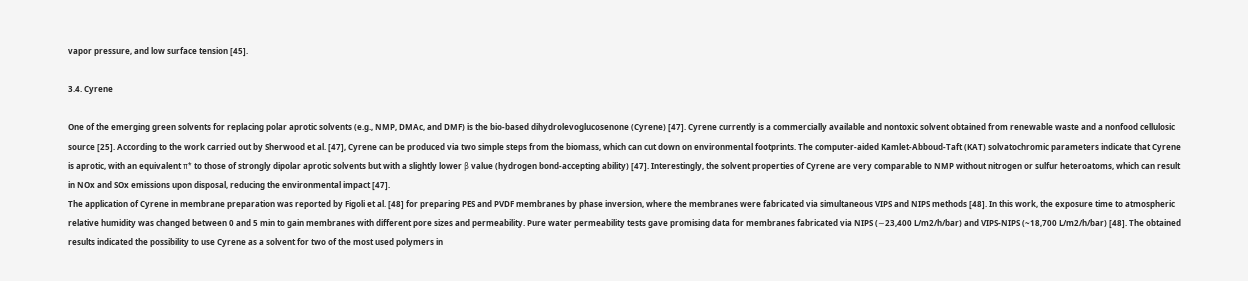vapor pressure, and low surface tension [45].

3.4. Cyrene

One of the emerging green solvents for replacing polar aprotic solvents (e.g., NMP, DMAc, and DMF) is the bio-based dihydrolevoglucosenone (Cyrene) [47]. Cyrene currently is a commercially available and nontoxic solvent obtained from renewable waste and a nonfood cellulosic source [25]. According to the work carried out by Sherwood et al. [47], Cyrene can be produced via two simple steps from the biomass, which can cut down on environmental footprints. The computer-aided Kamlet-Abboud-Taft (KAT) solvatochromic parameters indicate that Cyrene is aprotic, with an equivalent π* to those of strongly dipolar aprotic solvents but with a slightly lower β value (hydrogen bond-accepting ability) [47]. Interestingly, the solvent properties of Cyrene are very comparable to NMP without nitrogen or sulfur heteroatoms, which can result in NOx and SOx emissions upon disposal, reducing the environmental impact [47].
The application of Cyrene in membrane preparation was reported by Figoli et al. [48] for preparing PES and PVDF membranes by phase inversion, where the membranes were fabricated via simultaneous VIPS and NIPS methods [48]. In this work, the exposure time to atmospheric relative humidity was changed between 0 and 5 min to gain membranes with different pore sizes and permeability. Pure water permeability tests gave promising data for membranes fabricated via NIPS (∼23,400 L/m2/h/bar) and VIPS-NIPS (~18,700 L/m2/h/bar) [48]. The obtained results indicated the possibility to use Cyrene as a solvent for two of the most used polymers in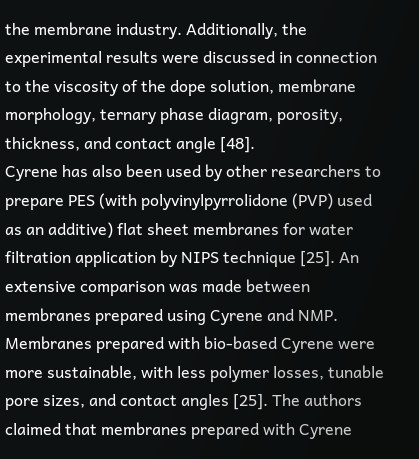the membrane industry. Additionally, the experimental results were discussed in connection to the viscosity of the dope solution, membrane morphology, ternary phase diagram, porosity, thickness, and contact angle [48].
Cyrene has also been used by other researchers to prepare PES (with polyvinylpyrrolidone (PVP) used as an additive) flat sheet membranes for water filtration application by NIPS technique [25]. An extensive comparison was made between membranes prepared using Cyrene and NMP. Membranes prepared with bio-based Cyrene were more sustainable, with less polymer losses, tunable pore sizes, and contact angles [25]. The authors claimed that membranes prepared with Cyrene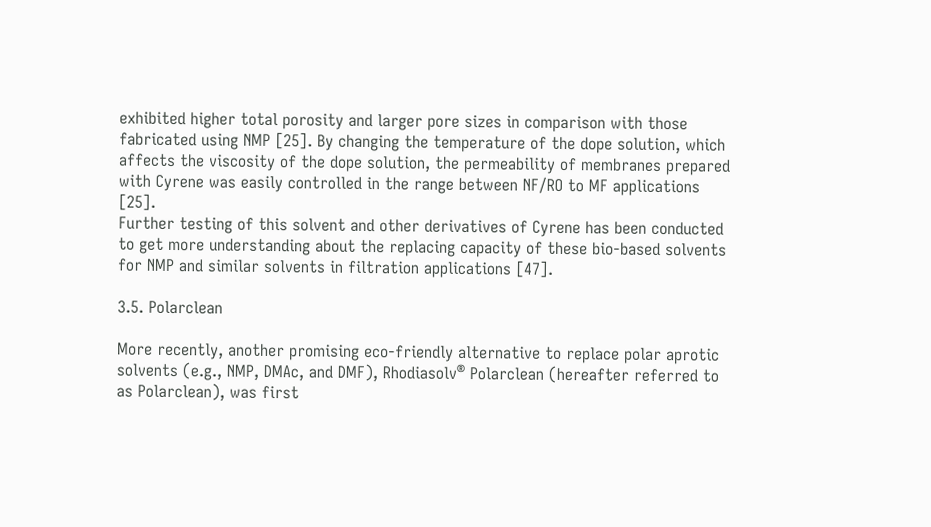exhibited higher total porosity and larger pore sizes in comparison with those fabricated using NMP [25]. By changing the temperature of the dope solution, which affects the viscosity of the dope solution, the permeability of membranes prepared with Cyrene was easily controlled in the range between NF/RO to MF applications [25].
Further testing of this solvent and other derivatives of Cyrene has been conducted to get more understanding about the replacing capacity of these bio-based solvents for NMP and similar solvents in filtration applications [47].

3.5. Polarclean

More recently, another promising eco-friendly alternative to replace polar aprotic solvents (e.g., NMP, DMAc, and DMF), Rhodiasolv® Polarclean (hereafter referred to as Polarclean), was first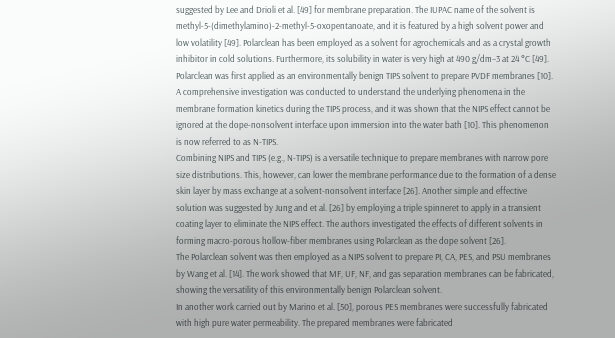suggested by Lee and Drioli et al. [49] for membrane preparation. The IUPAC name of the solvent is methyl-5-(dimethylamino)-2-methyl-5-oxopentanoate, and it is featured by a high solvent power and low volatility [49]. Polarclean has been employed as a solvent for agrochemicals and as a crystal growth inhibitor in cold solutions. Furthermore, its solubility in water is very high at 490 g/dm−3 at 24 °C [49].
Polarclean was first applied as an environmentally benign TIPS solvent to prepare PVDF membranes [10]. A comprehensive investigation was conducted to understand the underlying phenomena in the membrane formation kinetics during the TIPS process, and it was shown that the NIPS effect cannot be ignored at the dope-nonsolvent interface upon immersion into the water bath [10]. This phenomenon is now referred to as N-TIPS.
Combining NIPS and TIPS (e.g., N-TIPS) is a versatile technique to prepare membranes with narrow pore size distributions. This, however, can lower the membrane performance due to the formation of a dense skin layer by mass exchange at a solvent-nonsolvent interface [26]. Another simple and effective solution was suggested by Jung and et al. [26] by employing a triple spinneret to apply in a transient coating layer to eliminate the NIPS effect. The authors investigated the effects of different solvents in forming macro-porous hollow-fiber membranes using Polarclean as the dope solvent [26].
The Polarclean solvent was then employed as a NIPS solvent to prepare PI, CA, PES, and PSU membranes by Wang et al. [14]. The work showed that MF, UF, NF, and gas separation membranes can be fabricated, showing the versatility of this environmentally benign Polarclean solvent.
In another work carried out by Marino et al. [50], porous PES membranes were successfully fabricated with high pure water permeability. The prepared membranes were fabricated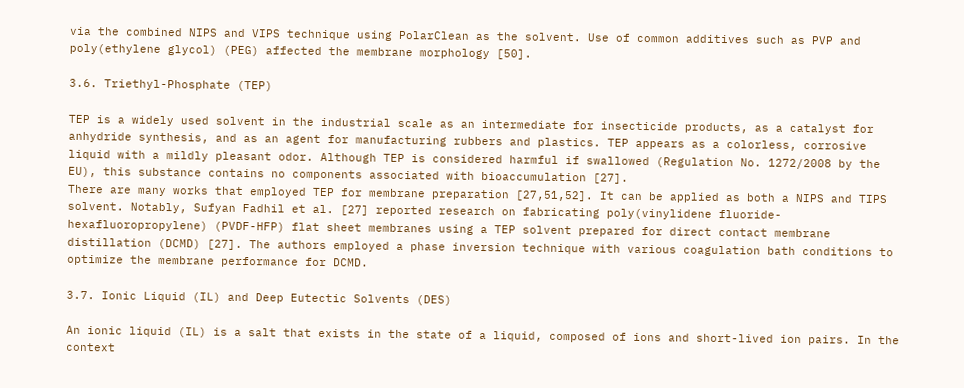via the combined NIPS and VIPS technique using PolarClean as the solvent. Use of common additives such as PVP and poly(ethylene glycol) (PEG) affected the membrane morphology [50].

3.6. Triethyl-Phosphate (TEP)

TEP is a widely used solvent in the industrial scale as an intermediate for insecticide products, as a catalyst for anhydride synthesis, and as an agent for manufacturing rubbers and plastics. TEP appears as a colorless, corrosive liquid with a mildly pleasant odor. Although TEP is considered harmful if swallowed (Regulation No. 1272/2008 by the EU), this substance contains no components associated with bioaccumulation [27].
There are many works that employed TEP for membrane preparation [27,51,52]. It can be applied as both a NIPS and TIPS solvent. Notably, Sufyan Fadhil et al. [27] reported research on fabricating poly(vinylidene fluoride-hexafluoropropylene) (PVDF-HFP) flat sheet membranes using a TEP solvent prepared for direct contact membrane distillation (DCMD) [27]. The authors employed a phase inversion technique with various coagulation bath conditions to optimize the membrane performance for DCMD.

3.7. Ionic Liquid (IL) and Deep Eutectic Solvents (DES)

An ionic liquid (IL) is a salt that exists in the state of a liquid, composed of ions and short-lived ion pairs. In the context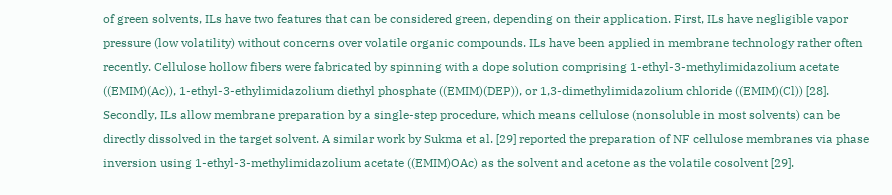of green solvents, ILs have two features that can be considered green, depending on their application. First, ILs have negligible vapor pressure (low volatility) without concerns over volatile organic compounds. ILs have been applied in membrane technology rather often recently. Cellulose hollow fibers were fabricated by spinning with a dope solution comprising 1-ethyl-3-methylimidazolium acetate ((EMIM)(Ac)), 1-ethyl-3-ethylimidazolium diethyl phosphate ((EMIM)(DEP)), or 1,3-dimethylimidazolium chloride ((EMIM)(Cl)) [28]. Secondly, ILs allow membrane preparation by a single-step procedure, which means cellulose (nonsoluble in most solvents) can be directly dissolved in the target solvent. A similar work by Sukma et al. [29] reported the preparation of NF cellulose membranes via phase inversion using 1-ethyl-3-methylimidazolium acetate ((EMIM)OAc) as the solvent and acetone as the volatile cosolvent [29].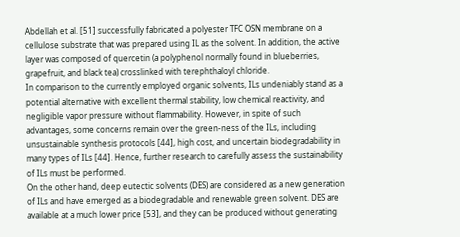Abdellah et al. [51] successfully fabricated a polyester TFC OSN membrane on a cellulose substrate that was prepared using IL as the solvent. In addition, the active layer was composed of quercetin (a polyphenol normally found in blueberries, grapefruit, and black tea) crosslinked with terephthaloyl chloride.
In comparison to the currently employed organic solvents, ILs undeniably stand as a potential alternative with excellent thermal stability, low chemical reactivity, and negligible vapor pressure without flammability. However, in spite of such advantages, some concerns remain over the green-ness of the ILs, including unsustainable synthesis protocols [44], high cost, and uncertain biodegradability in many types of ILs [44]. Hence, further research to carefully assess the sustainability of ILs must be performed.
On the other hand, deep eutectic solvents (DES) are considered as a new generation of ILs and have emerged as a biodegradable and renewable green solvent. DES are available at a much lower price [53], and they can be produced without generating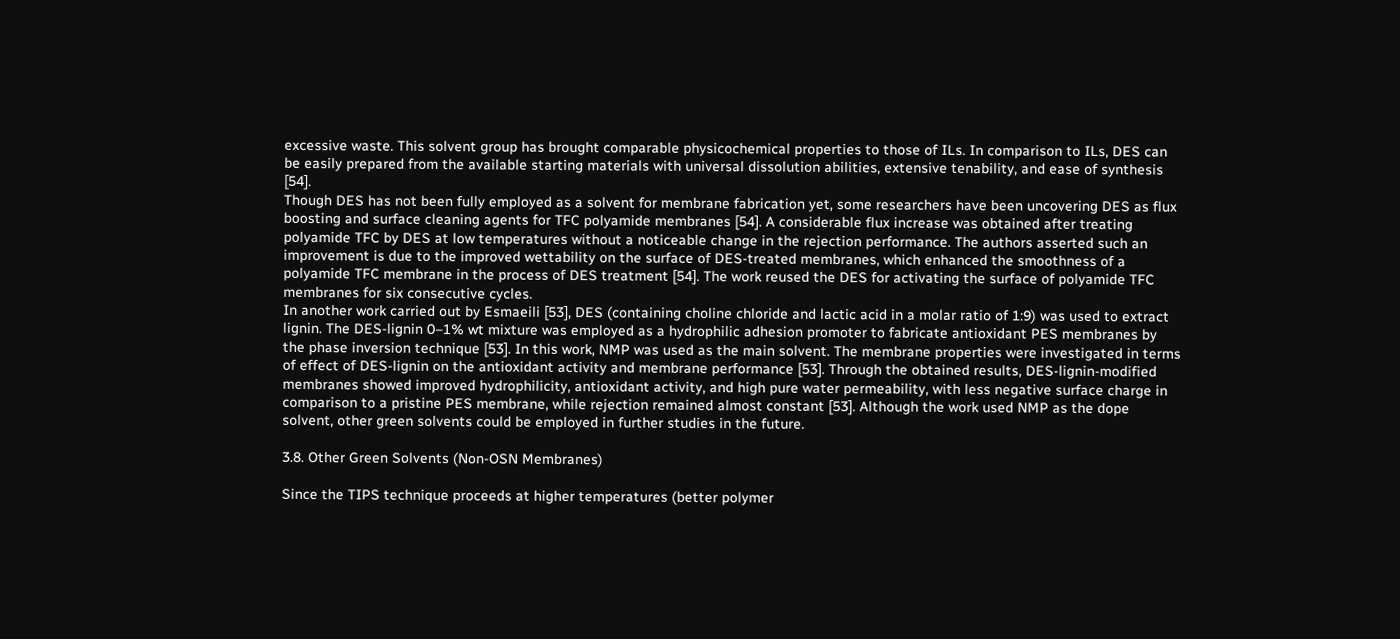excessive waste. This solvent group has brought comparable physicochemical properties to those of ILs. In comparison to ILs, DES can be easily prepared from the available starting materials with universal dissolution abilities, extensive tenability, and ease of synthesis [54].
Though DES has not been fully employed as a solvent for membrane fabrication yet, some researchers have been uncovering DES as flux boosting and surface cleaning agents for TFC polyamide membranes [54]. A considerable flux increase was obtained after treating polyamide TFC by DES at low temperatures without a noticeable change in the rejection performance. The authors asserted such an improvement is due to the improved wettability on the surface of DES-treated membranes, which enhanced the smoothness of a polyamide TFC membrane in the process of DES treatment [54]. The work reused the DES for activating the surface of polyamide TFC membranes for six consecutive cycles.
In another work carried out by Esmaeili [53], DES (containing choline chloride and lactic acid in a molar ratio of 1:9) was used to extract lignin. The DES-lignin 0–1% wt mixture was employed as a hydrophilic adhesion promoter to fabricate antioxidant PES membranes by the phase inversion technique [53]. In this work, NMP was used as the main solvent. The membrane properties were investigated in terms of effect of DES-lignin on the antioxidant activity and membrane performance [53]. Through the obtained results, DES-lignin-modified membranes showed improved hydrophilicity, antioxidant activity, and high pure water permeability, with less negative surface charge in comparison to a pristine PES membrane, while rejection remained almost constant [53]. Although the work used NMP as the dope solvent, other green solvents could be employed in further studies in the future.

3.8. Other Green Solvents (Non-OSN Membranes)

Since the TIPS technique proceeds at higher temperatures (better polymer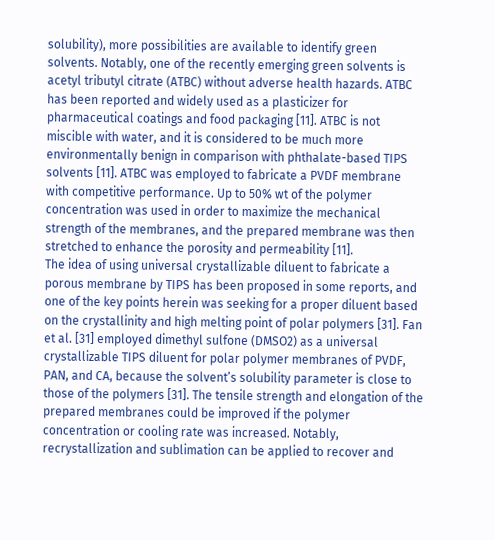solubility), more possibilities are available to identify green solvents. Notably, one of the recently emerging green solvents is acetyl tributyl citrate (ATBC) without adverse health hazards. ATBC has been reported and widely used as a plasticizer for pharmaceutical coatings and food packaging [11]. ATBC is not miscible with water, and it is considered to be much more environmentally benign in comparison with phthalate-based TIPS solvents [11]. ATBC was employed to fabricate a PVDF membrane with competitive performance. Up to 50% wt of the polymer concentration was used in order to maximize the mechanical strength of the membranes, and the prepared membrane was then stretched to enhance the porosity and permeability [11].
The idea of using universal crystallizable diluent to fabricate a porous membrane by TIPS has been proposed in some reports, and one of the key points herein was seeking for a proper diluent based on the crystallinity and high melting point of polar polymers [31]. Fan et al. [31] employed dimethyl sulfone (DMSO2) as a universal crystallizable TIPS diluent for polar polymer membranes of PVDF, PAN, and CA, because the solvent’s solubility parameter is close to those of the polymers [31]. The tensile strength and elongation of the prepared membranes could be improved if the polymer concentration or cooling rate was increased. Notably, recrystallization and sublimation can be applied to recover and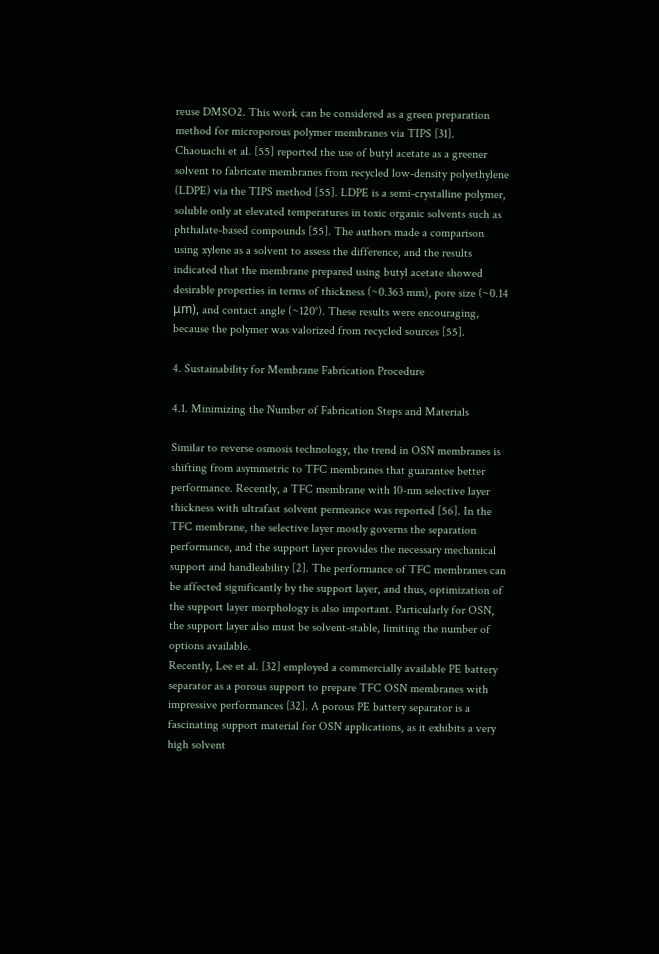reuse DMSO2. This work can be considered as a green preparation method for microporous polymer membranes via TIPS [31].
Chaouachi et al. [55] reported the use of butyl acetate as a greener solvent to fabricate membranes from recycled low-density polyethylene (LDPE) via the TIPS method [55]. LDPE is a semi-crystalline polymer, soluble only at elevated temperatures in toxic organic solvents such as phthalate-based compounds [55]. The authors made a comparison using xylene as a solvent to assess the difference, and the results indicated that the membrane prepared using butyl acetate showed desirable properties in terms of thickness (~0.363 mm), pore size (~0.14 μm), and contact angle (~120°). These results were encouraging, because the polymer was valorized from recycled sources [55].

4. Sustainability for Membrane Fabrication Procedure

4.1. Minimizing the Number of Fabrication Steps and Materials

Similar to reverse osmosis technology, the trend in OSN membranes is shifting from asymmetric to TFC membranes that guarantee better performance. Recently, a TFC membrane with 10-nm selective layer thickness with ultrafast solvent permeance was reported [56]. In the TFC membrane, the selective layer mostly governs the separation performance, and the support layer provides the necessary mechanical support and handleability [2]. The performance of TFC membranes can be affected significantly by the support layer, and thus, optimization of the support layer morphology is also important. Particularly for OSN, the support layer also must be solvent-stable, limiting the number of options available.
Recently, Lee et al. [32] employed a commercially available PE battery separator as a porous support to prepare TFC OSN membranes with impressive performances [32]. A porous PE battery separator is a fascinating support material for OSN applications, as it exhibits a very high solvent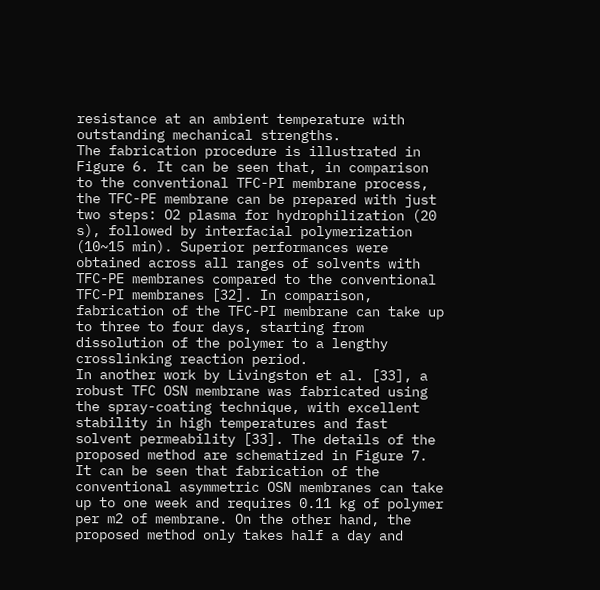resistance at an ambient temperature with outstanding mechanical strengths.
The fabrication procedure is illustrated in Figure 6. It can be seen that, in comparison to the conventional TFC-PI membrane process, the TFC-PE membrane can be prepared with just two steps: O2 plasma for hydrophilization (20 s), followed by interfacial polymerization (10~15 min). Superior performances were obtained across all ranges of solvents with TFC-PE membranes compared to the conventional TFC-PI membranes [32]. In comparison, fabrication of the TFC-PI membrane can take up to three to four days, starting from dissolution of the polymer to a lengthy crosslinking reaction period.
In another work by Livingston et al. [33], a robust TFC OSN membrane was fabricated using the spray-coating technique, with excellent stability in high temperatures and fast solvent permeability [33]. The details of the proposed method are schematized in Figure 7. It can be seen that fabrication of the conventional asymmetric OSN membranes can take up to one week and requires 0.11 kg of polymer per m2 of membrane. On the other hand, the proposed method only takes half a day and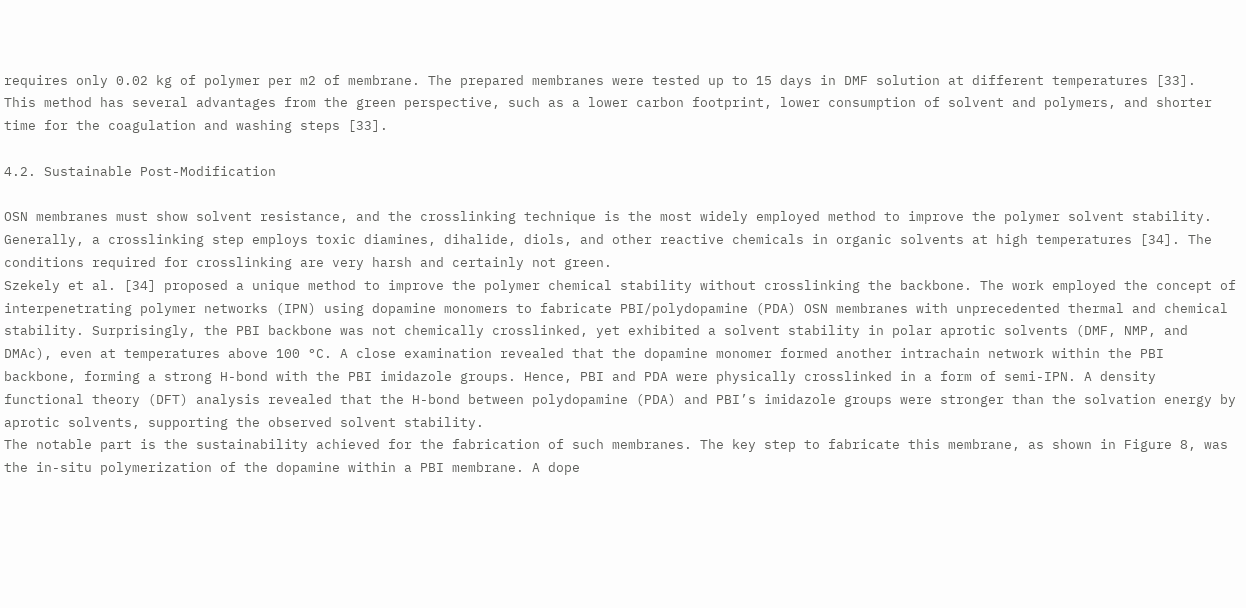requires only 0.02 kg of polymer per m2 of membrane. The prepared membranes were tested up to 15 days in DMF solution at different temperatures [33].
This method has several advantages from the green perspective, such as a lower carbon footprint, lower consumption of solvent and polymers, and shorter time for the coagulation and washing steps [33].

4.2. Sustainable Post-Modification

OSN membranes must show solvent resistance, and the crosslinking technique is the most widely employed method to improve the polymer solvent stability. Generally, a crosslinking step employs toxic diamines, dihalide, diols, and other reactive chemicals in organic solvents at high temperatures [34]. The conditions required for crosslinking are very harsh and certainly not green.
Szekely et al. [34] proposed a unique method to improve the polymer chemical stability without crosslinking the backbone. The work employed the concept of interpenetrating polymer networks (IPN) using dopamine monomers to fabricate PBI/polydopamine (PDA) OSN membranes with unprecedented thermal and chemical stability. Surprisingly, the PBI backbone was not chemically crosslinked, yet exhibited a solvent stability in polar aprotic solvents (DMF, NMP, and DMAc), even at temperatures above 100 °C. A close examination revealed that the dopamine monomer formed another intrachain network within the PBI backbone, forming a strong H-bond with the PBI imidazole groups. Hence, PBI and PDA were physically crosslinked in a form of semi-IPN. A density functional theory (DFT) analysis revealed that the H-bond between polydopamine (PDA) and PBI’s imidazole groups were stronger than the solvation energy by aprotic solvents, supporting the observed solvent stability.
The notable part is the sustainability achieved for the fabrication of such membranes. The key step to fabricate this membrane, as shown in Figure 8, was the in-situ polymerization of the dopamine within a PBI membrane. A dope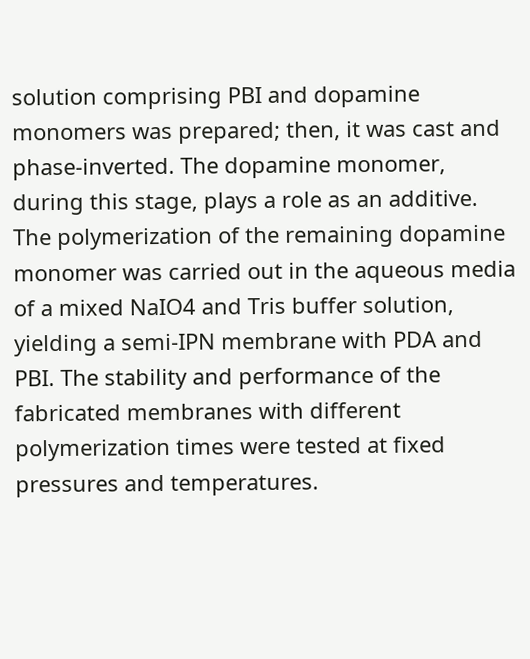solution comprising PBI and dopamine monomers was prepared; then, it was cast and phase-inverted. The dopamine monomer, during this stage, plays a role as an additive. The polymerization of the remaining dopamine monomer was carried out in the aqueous media of a mixed NaIO4 and Tris buffer solution, yielding a semi-IPN membrane with PDA and PBI. The stability and performance of the fabricated membranes with different polymerization times were tested at fixed pressures and temperatures.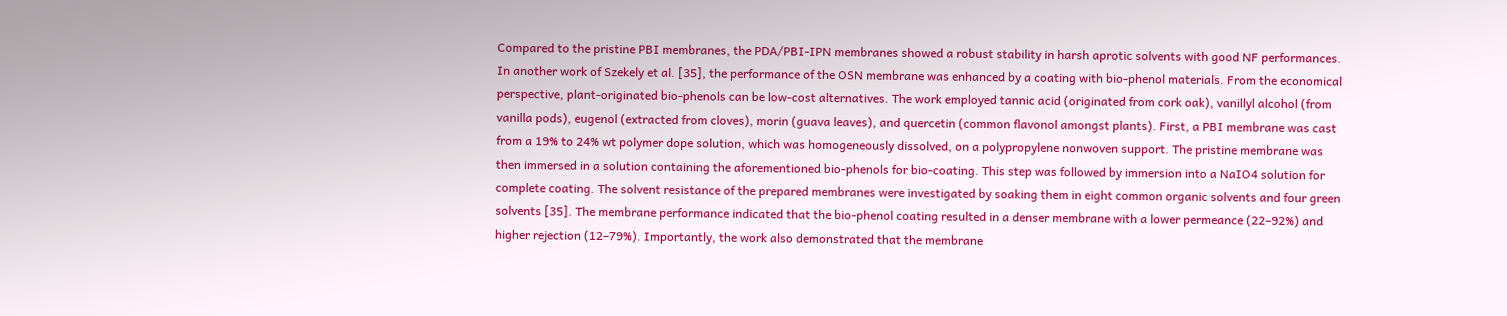Compared to the pristine PBI membranes, the PDA/PBI-IPN membranes showed a robust stability in harsh aprotic solvents with good NF performances.
In another work of Szekely et al. [35], the performance of the OSN membrane was enhanced by a coating with bio-phenol materials. From the economical perspective, plant-originated bio-phenols can be low-cost alternatives. The work employed tannic acid (originated from cork oak), vanillyl alcohol (from vanilla pods), eugenol (extracted from cloves), morin (guava leaves), and quercetin (common flavonol amongst plants). First, a PBI membrane was cast from a 19% to 24% wt polymer dope solution, which was homogeneously dissolved, on a polypropylene nonwoven support. The pristine membrane was then immersed in a solution containing the aforementioned bio-phenols for bio-coating. This step was followed by immersion into a NaIO4 solution for complete coating. The solvent resistance of the prepared membranes were investigated by soaking them in eight common organic solvents and four green solvents [35]. The membrane performance indicated that the bio-phenol coating resulted in a denser membrane with a lower permeance (22–92%) and higher rejection (12–79%). Importantly, the work also demonstrated that the membrane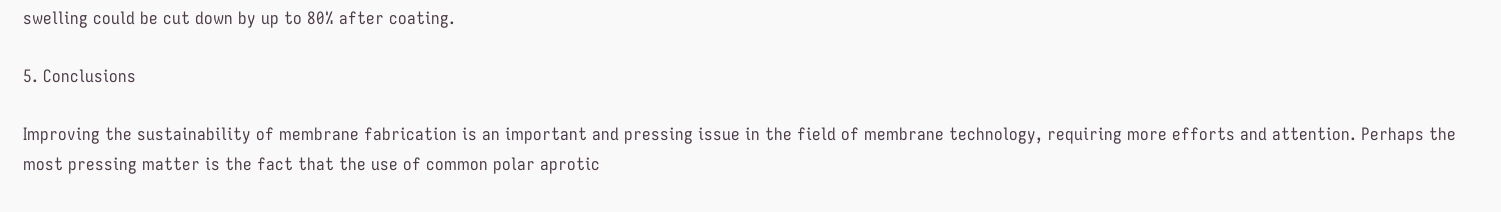swelling could be cut down by up to 80% after coating.

5. Conclusions

Improving the sustainability of membrane fabrication is an important and pressing issue in the field of membrane technology, requiring more efforts and attention. Perhaps the most pressing matter is the fact that the use of common polar aprotic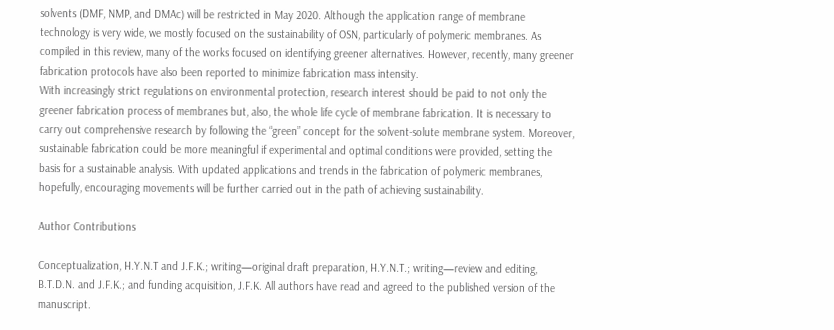solvents (DMF, NMP, and DMAc) will be restricted in May 2020. Although the application range of membrane technology is very wide, we mostly focused on the sustainability of OSN, particularly of polymeric membranes. As compiled in this review, many of the works focused on identifying greener alternatives. However, recently, many greener fabrication protocols have also been reported to minimize fabrication mass intensity.
With increasingly strict regulations on environmental protection, research interest should be paid to not only the greener fabrication process of membranes but, also, the whole life cycle of membrane fabrication. It is necessary to carry out comprehensive research by following the “green” concept for the solvent-solute membrane system. Moreover, sustainable fabrication could be more meaningful if experimental and optimal conditions were provided, setting the basis for a sustainable analysis. With updated applications and trends in the fabrication of polymeric membranes, hopefully, encouraging movements will be further carried out in the path of achieving sustainability.

Author Contributions

Conceptualization, H.Y.N.T and J.F.K.; writing—original draft preparation, H.Y.N.T.; writing—review and editing, B.T.D.N. and J.F.K.; and funding acquisition, J.F.K. All authors have read and agreed to the published version of the manuscript.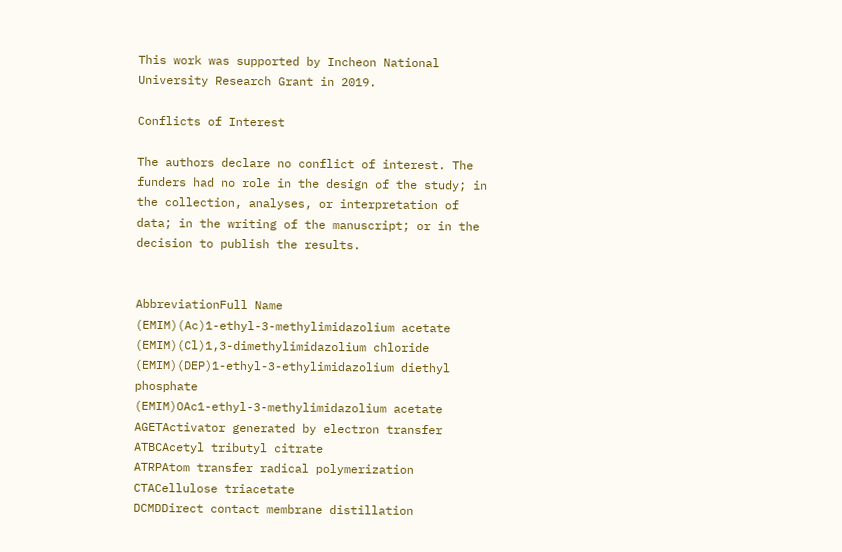This work was supported by Incheon National University Research Grant in 2019.

Conflicts of Interest

The authors declare no conflict of interest. The funders had no role in the design of the study; in the collection, analyses, or interpretation of data; in the writing of the manuscript; or in the decision to publish the results.


AbbreviationFull Name
(EMIM)(Ac)1-ethyl-3-methylimidazolium acetate
(EMIM)(Cl)1,3-dimethylimidazolium chloride
(EMIM)(DEP)1-ethyl-3-ethylimidazolium diethyl phosphate
(EMIM)OAc1-ethyl-3-methylimidazolium acetate
AGETActivator generated by electron transfer
ATBCAcetyl tributyl citrate
ATRPAtom transfer radical polymerization
CTACellulose triacetate
DCMDDirect contact membrane distillation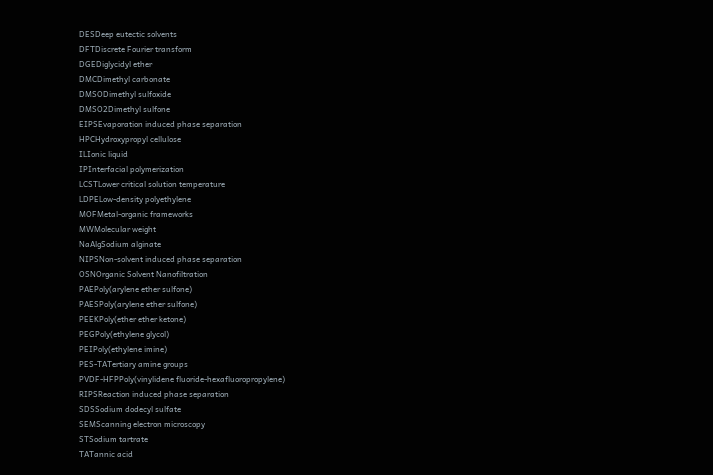DESDeep eutectic solvents
DFTDiscrete Fourier transform
DGEDiglycidyl ether
DMCDimethyl carbonate
DMSODimethyl sulfoxide
DMSO2Dimethyl sulfone
EIPSEvaporation induced phase separation
HPCHydroxypropyl cellulose
ILIonic liquid
IPInterfacial polymerization
LCSTLower critical solution temperature
LDPELow-density polyethylene
MOFMetal-organic frameworks
MWMolecular weight
NaAlgSodium alginate
NIPSNon-solvent induced phase separation
OSNOrganic Solvent Nanofiltration
PAEPoly(arylene ether sulfone)
PAESPoly(arylene ether sulfone)
PEEKPoly(ether ether ketone)
PEGPoly(ethylene glycol)
PEIPoly(ethylene imine)
PES-TATertiary amine groups
PVDF-HFPPoly(vinylidene fluoride-hexafluoropropylene)
RIPSReaction induced phase separation
SDSSodium dodecyl sulfate
SEMScanning electron microscopy
STSodium tartrate
TATannic acid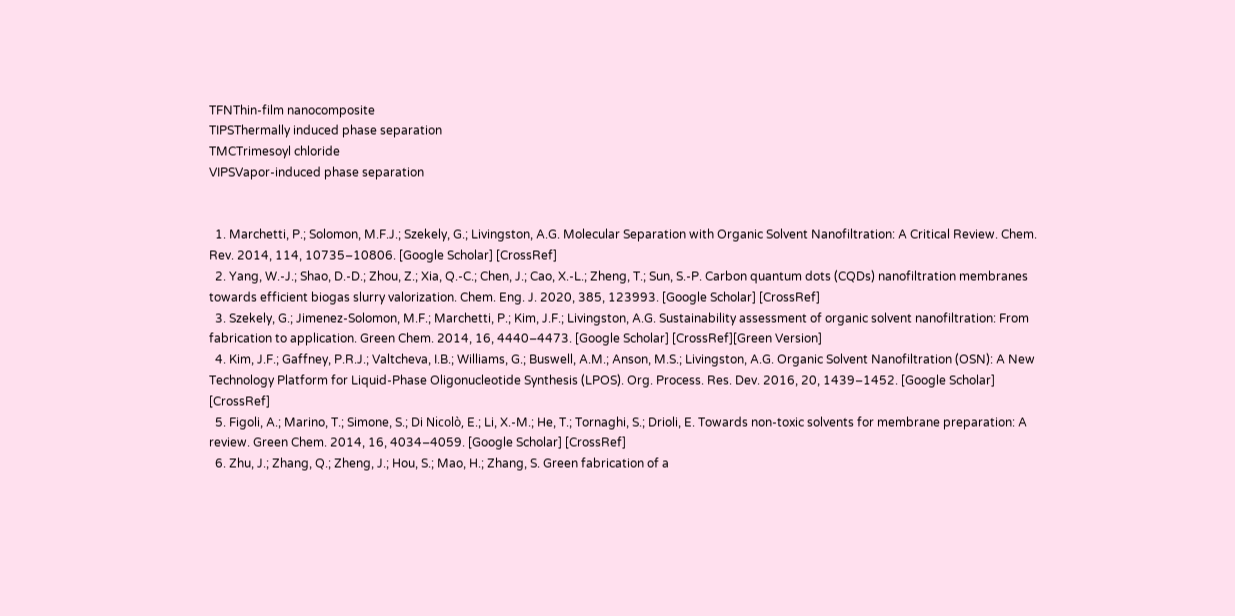TFNThin-film nanocomposite
TIPSThermally induced phase separation
TMCTrimesoyl chloride
VIPSVapor-induced phase separation


  1. Marchetti, P.; Solomon, M.F.J.; Szekely, G.; Livingston, A.G. Molecular Separation with Organic Solvent Nanofiltration: A Critical Review. Chem. Rev. 2014, 114, 10735–10806. [Google Scholar] [CrossRef]
  2. Yang, W.-J.; Shao, D.-D.; Zhou, Z.; Xia, Q.-C.; Chen, J.; Cao, X.-L.; Zheng, T.; Sun, S.-P. Carbon quantum dots (CQDs) nanofiltration membranes towards efficient biogas slurry valorization. Chem. Eng. J. 2020, 385, 123993. [Google Scholar] [CrossRef]
  3. Szekely, G.; Jimenez-Solomon, M.F.; Marchetti, P.; Kim, J.F.; Livingston, A.G. Sustainability assessment of organic solvent nanofiltration: From fabrication to application. Green Chem. 2014, 16, 4440–4473. [Google Scholar] [CrossRef][Green Version]
  4. Kim, J.F.; Gaffney, P.R.J.; Valtcheva, I.B.; Williams, G.; Buswell, A.M.; Anson, M.S.; Livingston, A.G. Organic Solvent Nanofiltration (OSN): A New Technology Platform for Liquid-Phase Oligonucleotide Synthesis (LPOS). Org. Process. Res. Dev. 2016, 20, 1439–1452. [Google Scholar] [CrossRef]
  5. Figoli, A.; Marino, T.; Simone, S.; Di Nicolò, E.; Li, X.-M.; He, T.; Tornaghi, S.; Drioli, E. Towards non-toxic solvents for membrane preparation: A review. Green Chem. 2014, 16, 4034–4059. [Google Scholar] [CrossRef]
  6. Zhu, J.; Zhang, Q.; Zheng, J.; Hou, S.; Mao, H.; Zhang, S. Green fabrication of a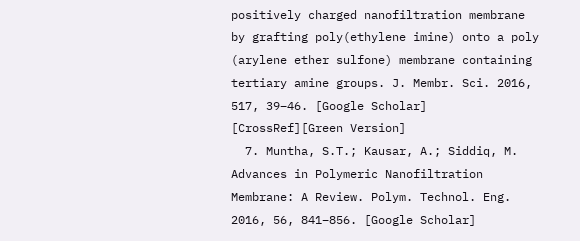positively charged nanofiltration membrane by grafting poly(ethylene imine) onto a poly (arylene ether sulfone) membrane containing tertiary amine groups. J. Membr. Sci. 2016, 517, 39–46. [Google Scholar] [CrossRef][Green Version]
  7. Muntha, S.T.; Kausar, A.; Siddiq, M. Advances in Polymeric Nanofiltration Membrane: A Review. Polym. Technol. Eng. 2016, 56, 841–856. [Google Scholar]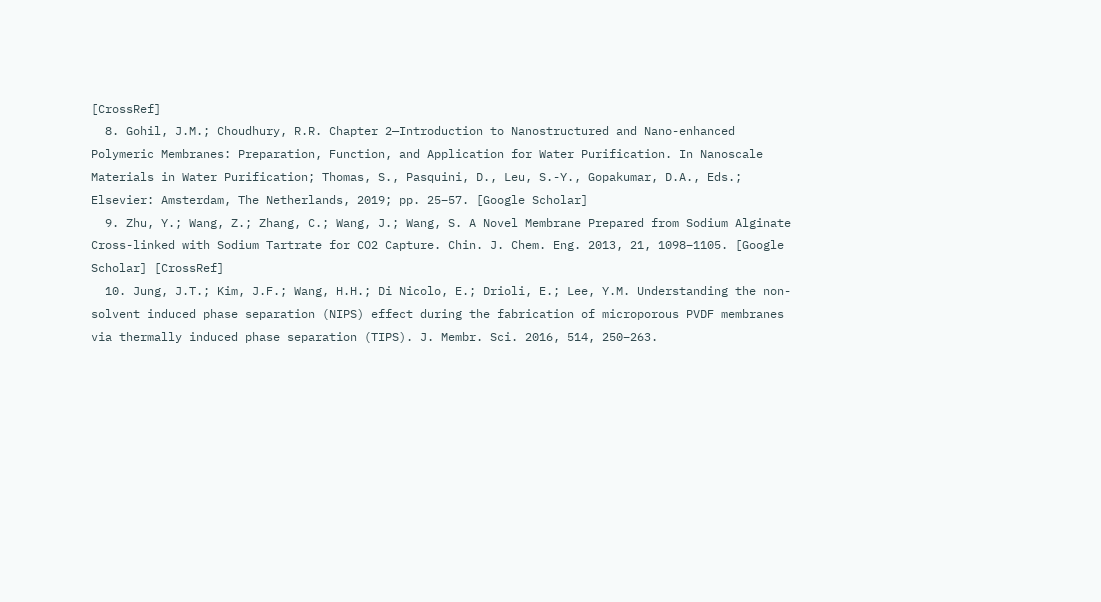[CrossRef]
  8. Gohil, J.M.; Choudhury, R.R. Chapter 2—Introduction to Nanostructured and Nano-enhanced Polymeric Membranes: Preparation, Function, and Application for Water Purification. In Nanoscale Materials in Water Purification; Thomas, S., Pasquini, D., Leu, S.-Y., Gopakumar, D.A., Eds.; Elsevier: Amsterdam, The Netherlands, 2019; pp. 25–57. [Google Scholar]
  9. Zhu, Y.; Wang, Z.; Zhang, C.; Wang, J.; Wang, S. A Novel Membrane Prepared from Sodium Alginate Cross-linked with Sodium Tartrate for CO2 Capture. Chin. J. Chem. Eng. 2013, 21, 1098–1105. [Google Scholar] [CrossRef]
  10. Jung, J.T.; Kim, J.F.; Wang, H.H.; Di Nicolo, E.; Drioli, E.; Lee, Y.M. Understanding the non-solvent induced phase separation (NIPS) effect during the fabrication of microporous PVDF membranes via thermally induced phase separation (TIPS). J. Membr. Sci. 2016, 514, 250–263.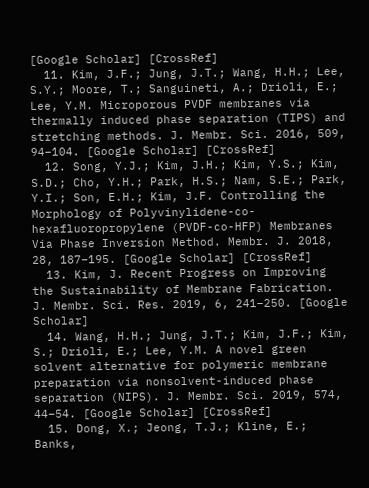[Google Scholar] [CrossRef]
  11. Kim, J.F.; Jung, J.T.; Wang, H.H.; Lee, S.Y.; Moore, T.; Sanguineti, A.; Drioli, E.; Lee, Y.M. Microporous PVDF membranes via thermally induced phase separation (TIPS) and stretching methods. J. Membr. Sci. 2016, 509, 94–104. [Google Scholar] [CrossRef]
  12. Song, Y.J.; Kim, J.H.; Kim, Y.S.; Kim, S.D.; Cho, Y.H.; Park, H.S.; Nam, S.E.; Park, Y.I.; Son, E.H.; Kim, J.F. Controlling the Morphology of Polyvinylidene-co-hexafluoropropylene (PVDF-co-HFP) Membranes Via Phase Inversion Method. Membr. J. 2018, 28, 187–195. [Google Scholar] [CrossRef]
  13. Kim, J. Recent Progress on Improving the Sustainability of Membrane Fabrication. J. Membr. Sci. Res. 2019, 6, 241–250. [Google Scholar]
  14. Wang, H.H.; Jung, J.T.; Kim, J.F.; Kim, S.; Drioli, E.; Lee, Y.M. A novel green solvent alternative for polymeric membrane preparation via nonsolvent-induced phase separation (NIPS). J. Membr. Sci. 2019, 574, 44–54. [Google Scholar] [CrossRef]
  15. Dong, X.; Jeong, T.J.; Kline, E.; Banks,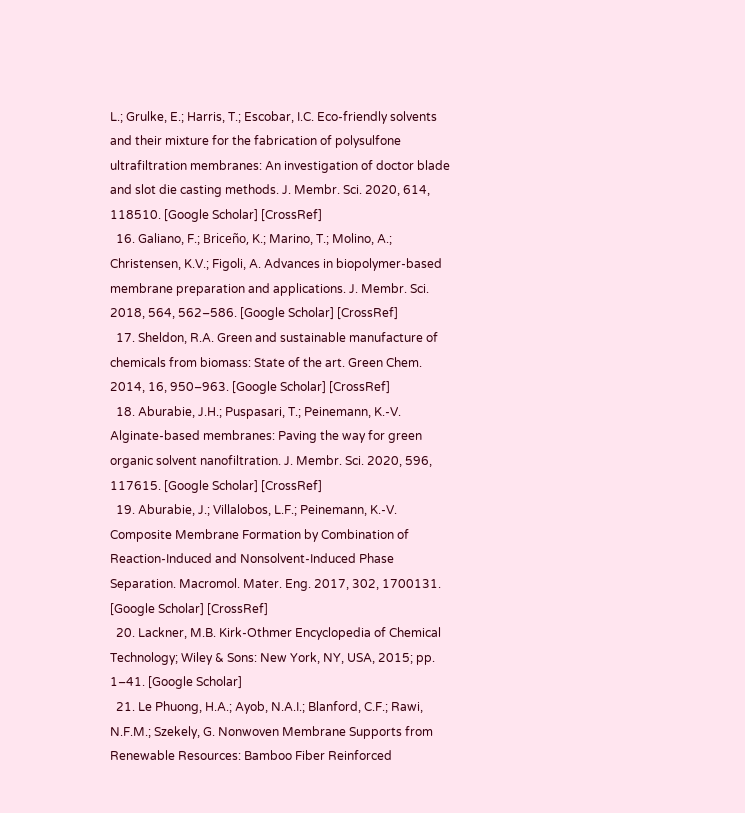L.; Grulke, E.; Harris, T.; Escobar, I.C. Eco-friendly solvents and their mixture for the fabrication of polysulfone ultrafiltration membranes: An investigation of doctor blade and slot die casting methods. J. Membr. Sci. 2020, 614, 118510. [Google Scholar] [CrossRef]
  16. Galiano, F.; Briceño, K.; Marino, T.; Molino, A.; Christensen, K.V.; Figoli, A. Advances in biopolymer-based membrane preparation and applications. J. Membr. Sci. 2018, 564, 562–586. [Google Scholar] [CrossRef]
  17. Sheldon, R.A. Green and sustainable manufacture of chemicals from biomass: State of the art. Green Chem. 2014, 16, 950–963. [Google Scholar] [CrossRef]
  18. Aburabie, J.H.; Puspasari, T.; Peinemann, K.-V. Alginate-based membranes: Paving the way for green organic solvent nanofiltration. J. Membr. Sci. 2020, 596, 117615. [Google Scholar] [CrossRef]
  19. Aburabie, J.; Villalobos, L.F.; Peinemann, K.-V. Composite Membrane Formation by Combination of Reaction-Induced and Nonsolvent-Induced Phase Separation. Macromol. Mater. Eng. 2017, 302, 1700131. [Google Scholar] [CrossRef]
  20. Lackner, M.B. Kirk-Othmer Encyclopedia of Chemical Technology; Wiley & Sons: New York, NY, USA, 2015; pp. 1–41. [Google Scholar]
  21. Le Phuong, H.A.; Ayob, N.A.I.; Blanford, C.F.; Rawi, N.F.M.; Szekely, G. Nonwoven Membrane Supports from Renewable Resources: Bamboo Fiber Reinforced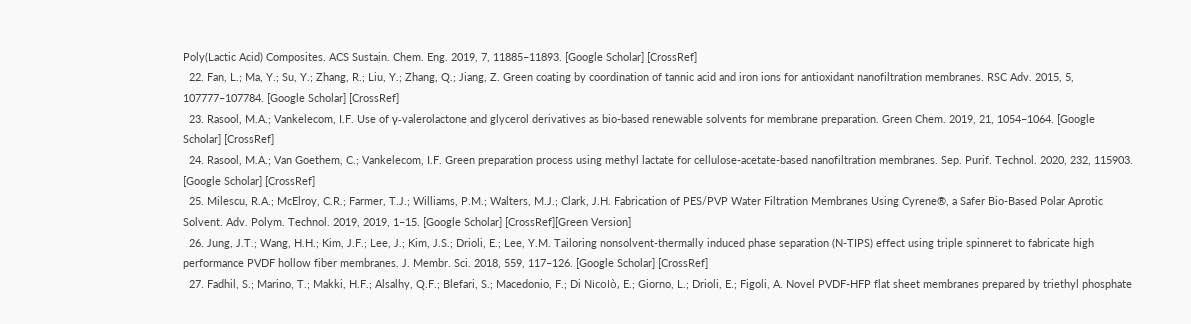Poly(Lactic Acid) Composites. ACS Sustain. Chem. Eng. 2019, 7, 11885–11893. [Google Scholar] [CrossRef]
  22. Fan, L.; Ma, Y.; Su, Y.; Zhang, R.; Liu, Y.; Zhang, Q.; Jiang, Z. Green coating by coordination of tannic acid and iron ions for antioxidant nanofiltration membranes. RSC Adv. 2015, 5, 107777–107784. [Google Scholar] [CrossRef]
  23. Rasool, M.A.; Vankelecom, I.F. Use of γ-valerolactone and glycerol derivatives as bio-based renewable solvents for membrane preparation. Green Chem. 2019, 21, 1054–1064. [Google Scholar] [CrossRef]
  24. Rasool, M.A.; Van Goethem, C.; Vankelecom, I.F. Green preparation process using methyl lactate for cellulose-acetate-based nanofiltration membranes. Sep. Purif. Technol. 2020, 232, 115903. [Google Scholar] [CrossRef]
  25. Milescu, R.A.; McElroy, C.R.; Farmer, T.J.; Williams, P.M.; Walters, M.J.; Clark, J.H. Fabrication of PES/PVP Water Filtration Membranes Using Cyrene®, a Safer Bio-Based Polar Aprotic Solvent. Adv. Polym. Technol. 2019, 2019, 1–15. [Google Scholar] [CrossRef][Green Version]
  26. Jung, J.T.; Wang, H.H.; Kim, J.F.; Lee, J.; Kim, J.S.; Drioli, E.; Lee, Y.M. Tailoring nonsolvent-thermally induced phase separation (N-TIPS) effect using triple spinneret to fabricate high performance PVDF hollow fiber membranes. J. Membr. Sci. 2018, 559, 117–126. [Google Scholar] [CrossRef]
  27. Fadhil, S.; Marino, T.; Makki, H.F.; Alsalhy, Q.F.; Blefari, S.; Macedonio, F.; Di Nicolò, E.; Giorno, L.; Drioli, E.; Figoli, A. Novel PVDF-HFP flat sheet membranes prepared by triethyl phosphate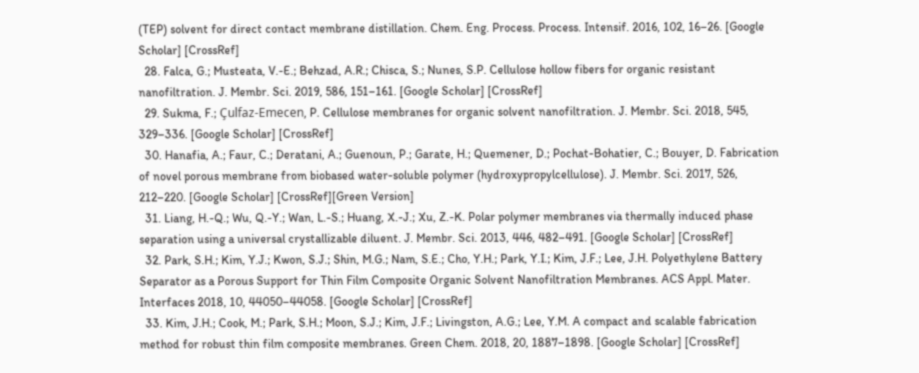(TEP) solvent for direct contact membrane distillation. Chem. Eng. Process. Process. Intensif. 2016, 102, 16–26. [Google Scholar] [CrossRef]
  28. Falca, G.; Musteata, V.-E.; Behzad, A.R.; Chisca, S.; Nunes, S.P. Cellulose hollow fibers for organic resistant nanofiltration. J. Membr. Sci. 2019, 586, 151–161. [Google Scholar] [CrossRef]
  29. Sukma, F.; Çulfaz-Emecen, P. Cellulose membranes for organic solvent nanofiltration. J. Membr. Sci. 2018, 545, 329–336. [Google Scholar] [CrossRef]
  30. Hanafia, A.; Faur, C.; Deratani, A.; Guenoun, P.; Garate, H.; Quemener, D.; Pochat-Bohatier, C.; Bouyer, D. Fabrication of novel porous membrane from biobased water-soluble polymer (hydroxypropylcellulose). J. Membr. Sci. 2017, 526, 212–220. [Google Scholar] [CrossRef][Green Version]
  31. Liang, H.-Q.; Wu, Q.-Y.; Wan, L.-S.; Huang, X.-J.; Xu, Z.-K. Polar polymer membranes via thermally induced phase separation using a universal crystallizable diluent. J. Membr. Sci. 2013, 446, 482–491. [Google Scholar] [CrossRef]
  32. Park, S.H.; Kim, Y.J.; Kwon, S.J.; Shin, M.G.; Nam, S.E.; Cho, Y.H.; Park, Y.I.; Kim, J.F.; Lee, J.H. Polyethylene Battery Separator as a Porous Support for Thin Film Composite Organic Solvent Nanofiltration Membranes. ACS Appl. Mater. Interfaces 2018, 10, 44050–44058. [Google Scholar] [CrossRef]
  33. Kim, J.H.; Cook, M.; Park, S.H.; Moon, S.J.; Kim, J.F.; Livingston, A.G.; Lee, Y.M. A compact and scalable fabrication method for robust thin film composite membranes. Green Chem. 2018, 20, 1887–1898. [Google Scholar] [CrossRef]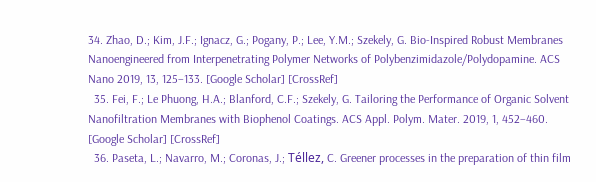34. Zhao, D.; Kim, J.F.; Ignacz, G.; Pogany, P.; Lee, Y.M.; Szekely, G. Bio-Inspired Robust Membranes Nanoengineered from Interpenetrating Polymer Networks of Polybenzimidazole/Polydopamine. ACS Nano 2019, 13, 125–133. [Google Scholar] [CrossRef]
  35. Fei, F.; Le Phuong, H.A.; Blanford, C.F.; Szekely, G. Tailoring the Performance of Organic Solvent Nanofiltration Membranes with Biophenol Coatings. ACS Appl. Polym. Mater. 2019, 1, 452–460. [Google Scholar] [CrossRef]
  36. Paseta, L.; Navarro, M.; Coronas, J.; Téllez, C. Greener processes in the preparation of thin film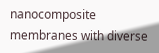nanocomposite membranes with diverse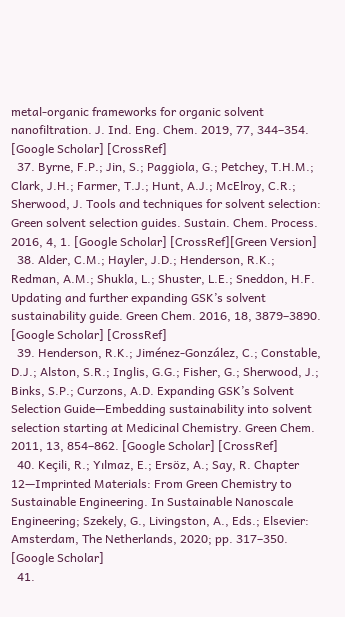metal-organic frameworks for organic solvent nanofiltration. J. Ind. Eng. Chem. 2019, 77, 344–354. [Google Scholar] [CrossRef]
  37. Byrne, F.P.; Jin, S.; Paggiola, G.; Petchey, T.H.M.; Clark, J.H.; Farmer, T.J.; Hunt, A.J.; McElroy, C.R.; Sherwood, J. Tools and techniques for solvent selection: Green solvent selection guides. Sustain. Chem. Process. 2016, 4, 1. [Google Scholar] [CrossRef][Green Version]
  38. Alder, C.M.; Hayler, J.D.; Henderson, R.K.; Redman, A.M.; Shukla, L.; Shuster, L.E.; Sneddon, H.F. Updating and further expanding GSK’s solvent sustainability guide. Green Chem. 2016, 18, 3879–3890. [Google Scholar] [CrossRef]
  39. Henderson, R.K.; Jiménez-González, C.; Constable, D.J.; Alston, S.R.; Inglis, G.G.; Fisher, G.; Sherwood, J.; Binks, S.P.; Curzons, A.D. Expanding GSK’s Solvent Selection Guide—Embedding sustainability into solvent selection starting at Medicinal Chemistry. Green Chem. 2011, 13, 854–862. [Google Scholar] [CrossRef]
  40. Keçili, R.; Yılmaz, E.; Ersöz, A.; Say, R. Chapter 12—Imprinted Materials: From Green Chemistry to Sustainable Engineering. In Sustainable Nanoscale Engineering; Szekely, G., Livingston, A., Eds.; Elsevier: Amsterdam, The Netherlands, 2020; pp. 317–350. [Google Scholar]
  41.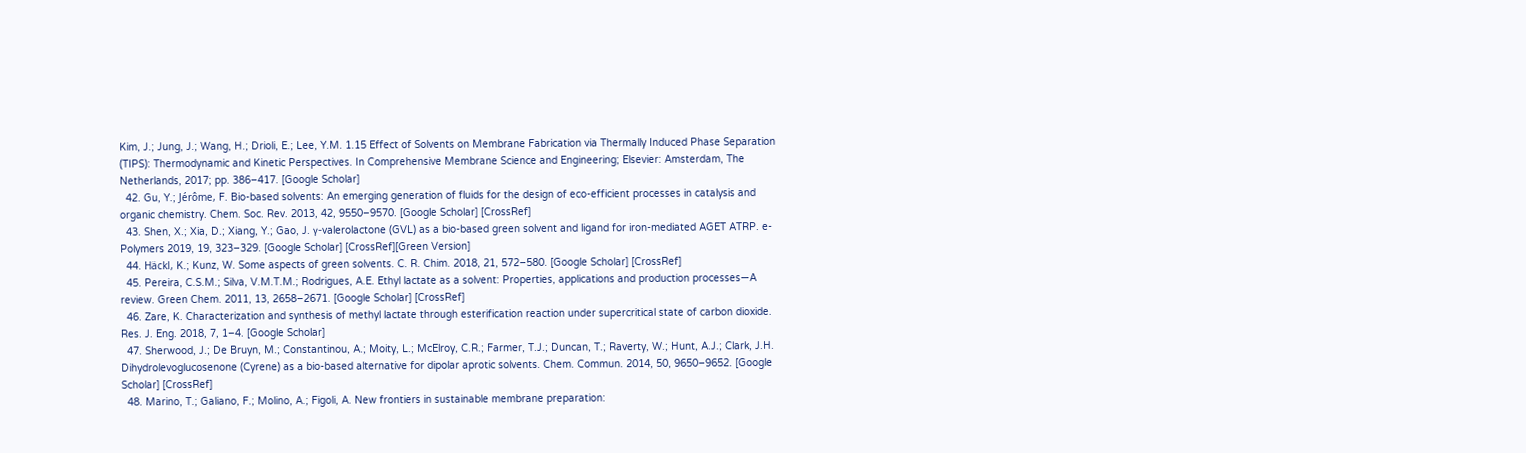Kim, J.; Jung, J.; Wang, H.; Drioli, E.; Lee, Y.M. 1.15 Effect of Solvents on Membrane Fabrication via Thermally Induced Phase Separation (TIPS): Thermodynamic and Kinetic Perspectives. In Comprehensive Membrane Science and Engineering; Elsevier: Amsterdam, The Netherlands, 2017; pp. 386–417. [Google Scholar]
  42. Gu, Y.; Jérôme, F. Bio-based solvents: An emerging generation of fluids for the design of eco-efficient processes in catalysis and organic chemistry. Chem. Soc. Rev. 2013, 42, 9550–9570. [Google Scholar] [CrossRef]
  43. Shen, X.; Xia, D.; Xiang, Y.; Gao, J. γ-valerolactone (GVL) as a bio-based green solvent and ligand for iron-mediated AGET ATRP. e-Polymers 2019, 19, 323–329. [Google Scholar] [CrossRef][Green Version]
  44. Häckl, K.; Kunz, W. Some aspects of green solvents. C. R. Chim. 2018, 21, 572–580. [Google Scholar] [CrossRef]
  45. Pereira, C.S.M.; Silva, V.M.T.M.; Rodrigues, A.E. Ethyl lactate as a solvent: Properties, applications and production processes—A review. Green Chem. 2011, 13, 2658–2671. [Google Scholar] [CrossRef]
  46. Zare, K. Characterization and synthesis of methyl lactate through esterification reaction under supercritical state of carbon dioxide. Res. J. Eng. 2018, 7, 1–4. [Google Scholar]
  47. Sherwood, J.; De Bruyn, M.; Constantinou, A.; Moity, L.; McElroy, C.R.; Farmer, T.J.; Duncan, T.; Raverty, W.; Hunt, A.J.; Clark, J.H. Dihydrolevoglucosenone (Cyrene) as a bio-based alternative for dipolar aprotic solvents. Chem. Commun. 2014, 50, 9650–9652. [Google Scholar] [CrossRef]
  48. Marino, T.; Galiano, F.; Molino, A.; Figoli, A. New frontiers in sustainable membrane preparation: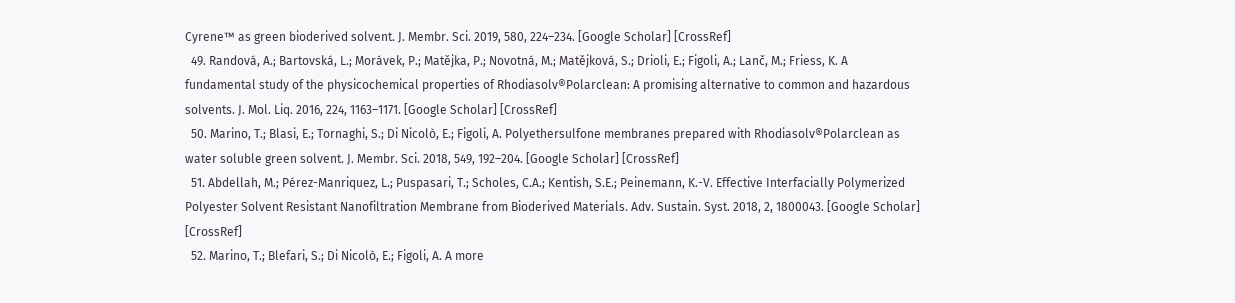Cyrene™ as green bioderived solvent. J. Membr. Sci. 2019, 580, 224–234. [Google Scholar] [CrossRef]
  49. Randová, A.; Bartovská, L.; Morávek, P.; Matějka, P.; Novotná, M.; Matějková, S.; Drioli, E.; Figoli, A.; Lanč, M.; Friess, K. A fundamental study of the physicochemical properties of Rhodiasolv®Polarclean: A promising alternative to common and hazardous solvents. J. Mol. Liq. 2016, 224, 1163–1171. [Google Scholar] [CrossRef]
  50. Marino, T.; Blasi, E.; Tornaghi, S.; Di Nicolò, E.; Figoli, A. Polyethersulfone membranes prepared with Rhodiasolv®Polarclean as water soluble green solvent. J. Membr. Sci. 2018, 549, 192–204. [Google Scholar] [CrossRef]
  51. Abdellah, M.; Pérez-Manriquez, L.; Puspasari, T.; Scholes, C.A.; Kentish, S.E.; Peinemann, K.-V. Effective Interfacially Polymerized Polyester Solvent Resistant Nanofiltration Membrane from Bioderived Materials. Adv. Sustain. Syst. 2018, 2, 1800043. [Google Scholar] [CrossRef]
  52. Marino, T.; Blefari, S.; Di Nicolò, E.; Figoli, A. A more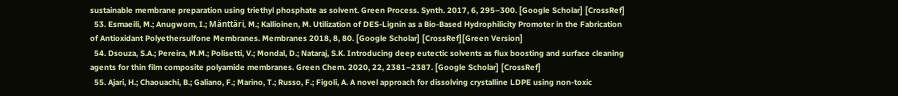sustainable membrane preparation using triethyl phosphate as solvent. Green Process. Synth. 2017, 6, 295–300. [Google Scholar] [CrossRef]
  53. Esmaeili, M.; Anugwom, I.; Mänttäri, M.; Kallioinen, M. Utilization of DES-Lignin as a Bio-Based Hydrophilicity Promoter in the Fabrication of Antioxidant Polyethersulfone Membranes. Membranes 2018, 8, 80. [Google Scholar] [CrossRef][Green Version]
  54. Dsouza, S.A.; Pereira, M.M.; Polisetti, V.; Mondal, D.; Nataraj, S.K. Introducing deep eutectic solvents as flux boosting and surface cleaning agents for thin film composite polyamide membranes. Green Chem. 2020, 22, 2381–2387. [Google Scholar] [CrossRef]
  55. Ajari, H.; Chaouachi, B.; Galiano, F.; Marino, T.; Russo, F.; Figoli, A. A novel approach for dissolving crystalline LDPE using non-toxic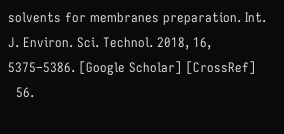solvents for membranes preparation. Int. J. Environ. Sci. Technol. 2018, 16, 5375–5386. [Google Scholar] [CrossRef]
  56.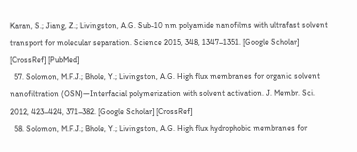Karan, S.; Jiang, Z.; Livingston, A.G. Sub-10 nm polyamide nanofilms with ultrafast solvent transport for molecular separation. Science 2015, 348, 1347–1351. [Google Scholar] [CrossRef] [PubMed]
  57. Solomon, M.F.J.; Bhole, Y.; Livingston, A.G. High flux membranes for organic solvent nanofiltration (OSN)—Interfacial polymerization with solvent activation. J. Membr. Sci. 2012, 423–424, 371–382. [Google Scholar] [CrossRef]
  58. Solomon, M.F.J.; Bhole, Y.; Livingston, A.G. High flux hydrophobic membranes for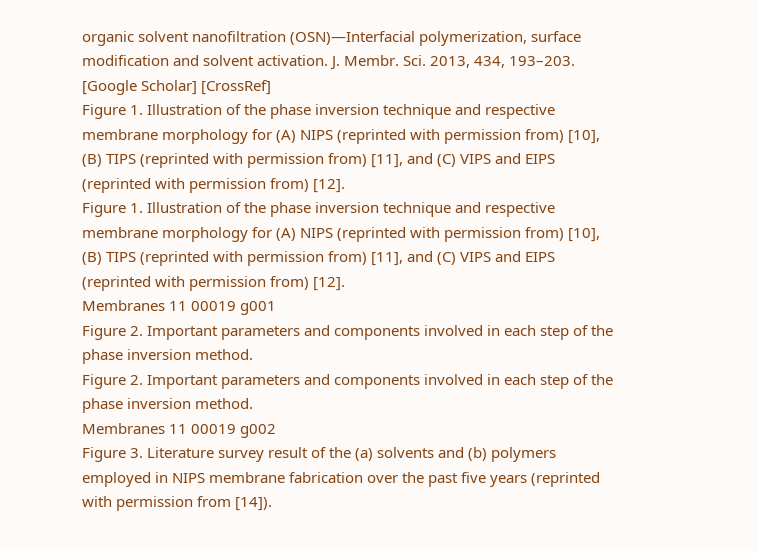organic solvent nanofiltration (OSN)—Interfacial polymerization, surface modification and solvent activation. J. Membr. Sci. 2013, 434, 193–203. [Google Scholar] [CrossRef]
Figure 1. Illustration of the phase inversion technique and respective membrane morphology for (A) NIPS (reprinted with permission from) [10], (B) TIPS (reprinted with permission from) [11], and (C) VIPS and EIPS (reprinted with permission from) [12].
Figure 1. Illustration of the phase inversion technique and respective membrane morphology for (A) NIPS (reprinted with permission from) [10], (B) TIPS (reprinted with permission from) [11], and (C) VIPS and EIPS (reprinted with permission from) [12].
Membranes 11 00019 g001
Figure 2. Important parameters and components involved in each step of the phase inversion method.
Figure 2. Important parameters and components involved in each step of the phase inversion method.
Membranes 11 00019 g002
Figure 3. Literature survey result of the (a) solvents and (b) polymers employed in NIPS membrane fabrication over the past five years (reprinted with permission from [14]).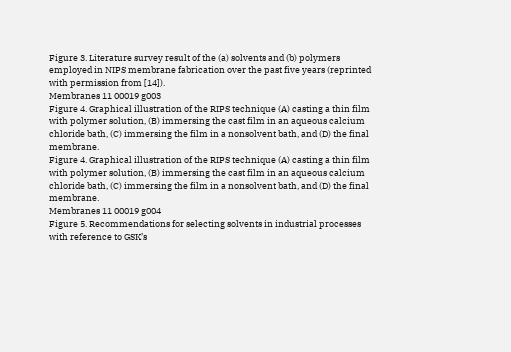Figure 3. Literature survey result of the (a) solvents and (b) polymers employed in NIPS membrane fabrication over the past five years (reprinted with permission from [14]).
Membranes 11 00019 g003
Figure 4. Graphical illustration of the RIPS technique (A) casting a thin film with polymer solution, (B) immersing the cast film in an aqueous calcium chloride bath, (C) immersing the film in a nonsolvent bath, and (D) the final membrane.
Figure 4. Graphical illustration of the RIPS technique (A) casting a thin film with polymer solution, (B) immersing the cast film in an aqueous calcium chloride bath, (C) immersing the film in a nonsolvent bath, and (D) the final membrane.
Membranes 11 00019 g004
Figure 5. Recommendations for selecting solvents in industrial processes with reference to GSK’s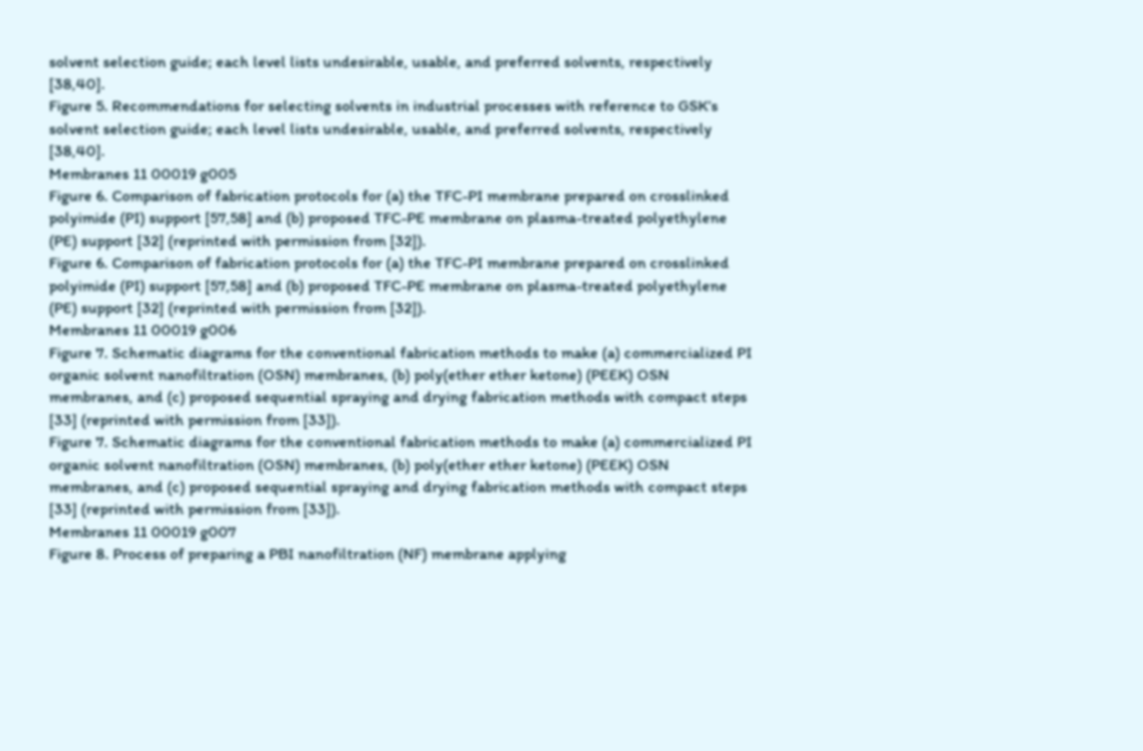solvent selection guide; each level lists undesirable, usable, and preferred solvents, respectively [38,40].
Figure 5. Recommendations for selecting solvents in industrial processes with reference to GSK’s solvent selection guide; each level lists undesirable, usable, and preferred solvents, respectively [38,40].
Membranes 11 00019 g005
Figure 6. Comparison of fabrication protocols for (a) the TFC-PI membrane prepared on crosslinked polyimide (PI) support [57,58] and (b) proposed TFC-PE membrane on plasma-treated polyethylene (PE) support [32] (reprinted with permission from [32]).
Figure 6. Comparison of fabrication protocols for (a) the TFC-PI membrane prepared on crosslinked polyimide (PI) support [57,58] and (b) proposed TFC-PE membrane on plasma-treated polyethylene (PE) support [32] (reprinted with permission from [32]).
Membranes 11 00019 g006
Figure 7. Schematic diagrams for the conventional fabrication methods to make (a) commercialized PI organic solvent nanofiltration (OSN) membranes, (b) poly(ether ether ketone) (PEEK) OSN membranes, and (c) proposed sequential spraying and drying fabrication methods with compact steps [33] (reprinted with permission from [33]).
Figure 7. Schematic diagrams for the conventional fabrication methods to make (a) commercialized PI organic solvent nanofiltration (OSN) membranes, (b) poly(ether ether ketone) (PEEK) OSN membranes, and (c) proposed sequential spraying and drying fabrication methods with compact steps [33] (reprinted with permission from [33]).
Membranes 11 00019 g007
Figure 8. Process of preparing a PBI nanofiltration (NF) membrane applying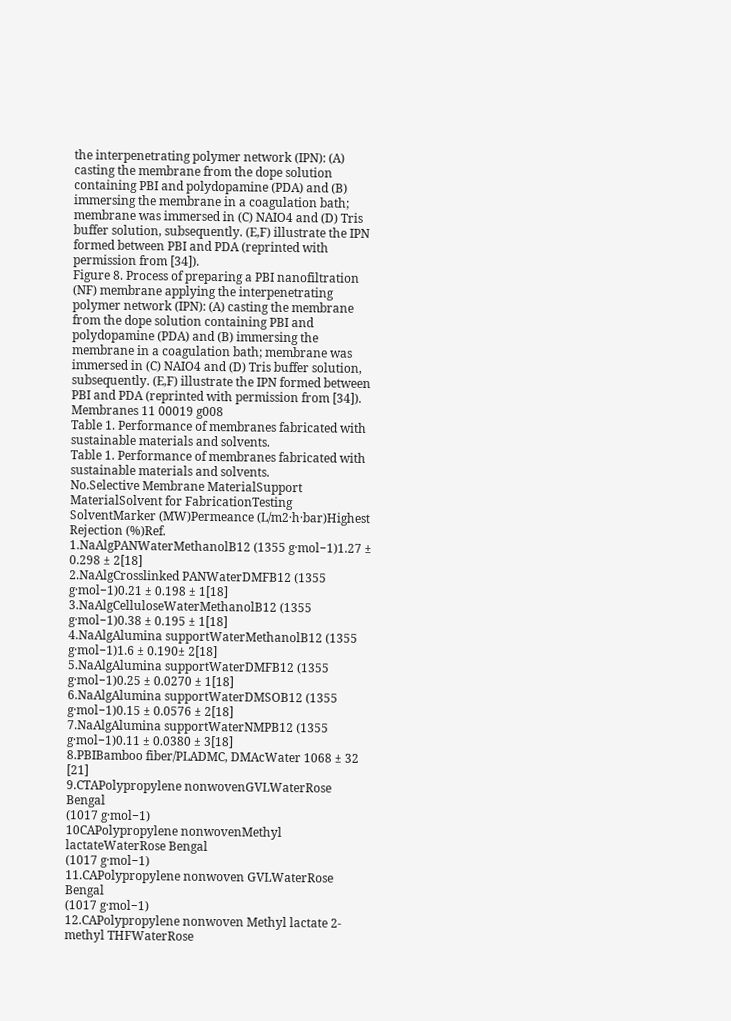the interpenetrating polymer network (IPN): (A) casting the membrane from the dope solution containing PBI and polydopamine (PDA) and (B) immersing the membrane in a coagulation bath; membrane was immersed in (C) NAIO4 and (D) Tris buffer solution, subsequently. (E,F) illustrate the IPN formed between PBI and PDA (reprinted with permission from [34]).
Figure 8. Process of preparing a PBI nanofiltration (NF) membrane applying the interpenetrating polymer network (IPN): (A) casting the membrane from the dope solution containing PBI and polydopamine (PDA) and (B) immersing the membrane in a coagulation bath; membrane was immersed in (C) NAIO4 and (D) Tris buffer solution, subsequently. (E,F) illustrate the IPN formed between PBI and PDA (reprinted with permission from [34]).
Membranes 11 00019 g008
Table 1. Performance of membranes fabricated with sustainable materials and solvents.
Table 1. Performance of membranes fabricated with sustainable materials and solvents.
No.Selective Membrane MaterialSupport MaterialSolvent for FabricationTesting SolventMarker (MW)Permeance (L/m2·h·bar)Highest Rejection (%)Ref.
1.NaAlgPANWaterMethanolB12 (1355 g·mol−1)1.27 ± 0.298 ± 2[18]
2.NaAlgCrosslinked PANWaterDMFB12 (1355 g·mol−1)0.21 ± 0.198 ± 1[18]
3.NaAlgCelluloseWaterMethanolB12 (1355 g·mol−1)0.38 ± 0.195 ± 1[18]
4.NaAlgAlumina supportWaterMethanolB12 (1355 g·mol−1)1.6 ± 0.190± 2[18]
5.NaAlgAlumina supportWaterDMFB12 (1355 g·mol−1)0.25 ± 0.0270 ± 1[18]
6.NaAlgAlumina supportWaterDMSOB12 (1355 g·mol−1)0.15 ± 0.0576 ± 2[18]
7.NaAlgAlumina supportWaterNMPB12 (1355 g·mol−1)0.11 ± 0.0380 ± 3[18]
8.PBIBamboo fiber/PLADMC, DMAcWater 1068 ± 32 [21]
9.CTAPolypropylene nonwovenGVLWaterRose Bengal
(1017 g·mol−1)
10CAPolypropylene nonwovenMethyl lactateWaterRose Bengal
(1017 g·mol−1)
11.CAPolypropylene nonwoven GVLWaterRose Bengal
(1017 g·mol−1)
12.CAPolypropylene nonwoven Methyl lactate 2-methyl THFWaterRose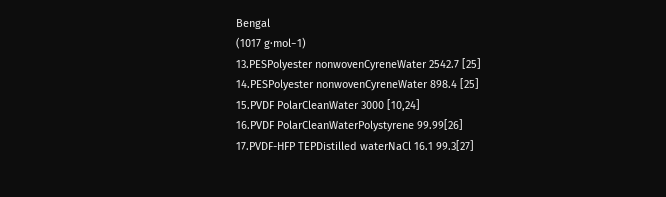Bengal
(1017 g·mol−1)
13.PESPolyester nonwovenCyreneWater 2542.7 [25]
14.PESPolyester nonwovenCyreneWater 898.4 [25]
15.PVDF PolarCleanWater 3000 [10,24]
16.PVDF PolarCleanWaterPolystyrene 99.99[26]
17.PVDF-HFP TEPDistilled waterNaCl 16.1 99.3[27]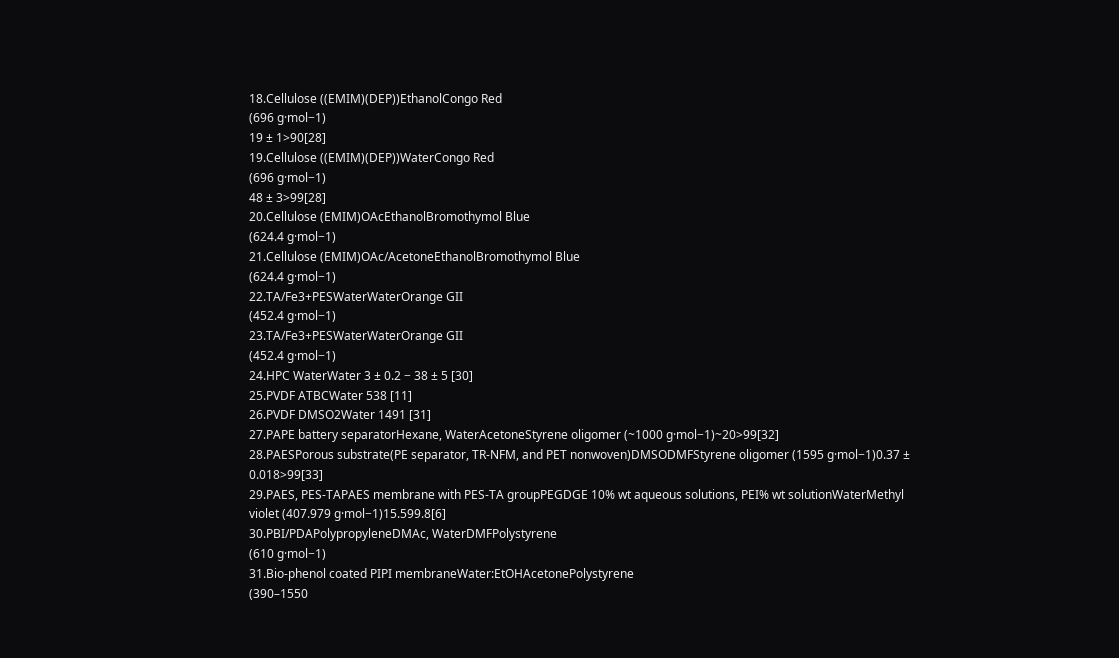18.Cellulose ((EMIM)(DEP))EthanolCongo Red
(696 g·mol−1)
19 ± 1>90[28]
19.Cellulose ((EMIM)(DEP))WaterCongo Red
(696 g·mol−1)
48 ± 3>99[28]
20.Cellulose (EMIM)OAcEthanolBromothymol Blue
(624.4 g·mol−1)
21.Cellulose (EMIM)OAc/AcetoneEthanolBromothymol Blue
(624.4 g·mol−1)
22.TA/Fe3+PESWaterWaterOrange GII
(452.4 g·mol−1)
23.TA/Fe3+PESWaterWaterOrange GII
(452.4 g·mol−1)
24.HPC WaterWater 3 ± 0.2 − 38 ± 5 [30]
25.PVDF ATBCWater 538 [11]
26.PVDF DMSO2Water 1491 [31]
27.PAPE battery separatorHexane, WaterAcetoneStyrene oligomer (~1000 g·mol−1)~20>99[32]
28.PAESPorous substrate(PE separator, TR-NFM, and PET nonwoven)DMSODMFStyrene oligomer (1595 g·mol−1)0.37 ± 0.018>99[33]
29.PAES, PES-TAPAES membrane with PES-TA groupPEGDGE 10% wt aqueous solutions, PEI% wt solutionWaterMethyl violet (407.979 g·mol−1)15.599.8[6]
30.PBI/PDAPolypropyleneDMAc, WaterDMFPolystyrene
(610 g·mol−1)
31.Bio-phenol coated PIPI membraneWater:EtOHAcetonePolystyrene
(390–1550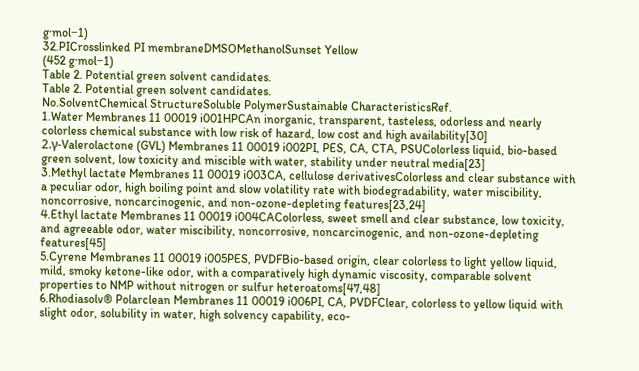g·mol−1)
32.PICrosslinked PI membraneDMSOMethanolSunset Yellow
(452 g·mol−1)
Table 2. Potential green solvent candidates.
Table 2. Potential green solvent candidates.
No.SolventChemical StructureSoluble PolymerSustainable CharacteristicsRef.
1.Water Membranes 11 00019 i001HPCAn inorganic, transparent, tasteless, odorless and nearly colorless chemical substance with low risk of hazard, low cost and high availability[30]
2.γ-Valerolactone (GVL) Membranes 11 00019 i002PI, PES, CA, CTA, PSUColorless liquid, bio-based green solvent, low toxicity and miscible with water, stability under neutral media[23]
3.Methyl lactate Membranes 11 00019 i003CA, cellulose derivativesColorless and clear substance with a peculiar odor, high boiling point and slow volatility rate with biodegradability, water miscibility, noncorrosive, noncarcinogenic, and non-ozone-depleting features[23,24]
4.Ethyl lactate Membranes 11 00019 i004CAColorless, sweet smell and clear substance, low toxicity, and agreeable odor, water miscibility, noncorrosive, noncarcinogenic, and non-ozone-depleting features[45]
5.Cyrene Membranes 11 00019 i005PES, PVDFBio-based origin, clear colorless to light yellow liquid, mild, smoky ketone-like odor, with a comparatively high dynamic viscosity, comparable solvent properties to NMP without nitrogen or sulfur heteroatoms[47,48]
6.Rhodiasolv® Polarclean Membranes 11 00019 i006PI, CA, PVDFClear, colorless to yellow liquid with slight odor, solubility in water, high solvency capability, eco-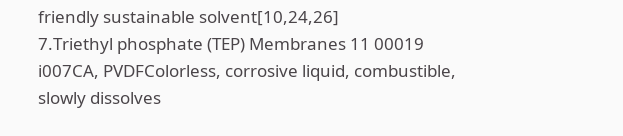friendly sustainable solvent[10,24,26]
7.Triethyl phosphate (TEP) Membranes 11 00019 i007CA, PVDFColorless, corrosive liquid, combustible, slowly dissolves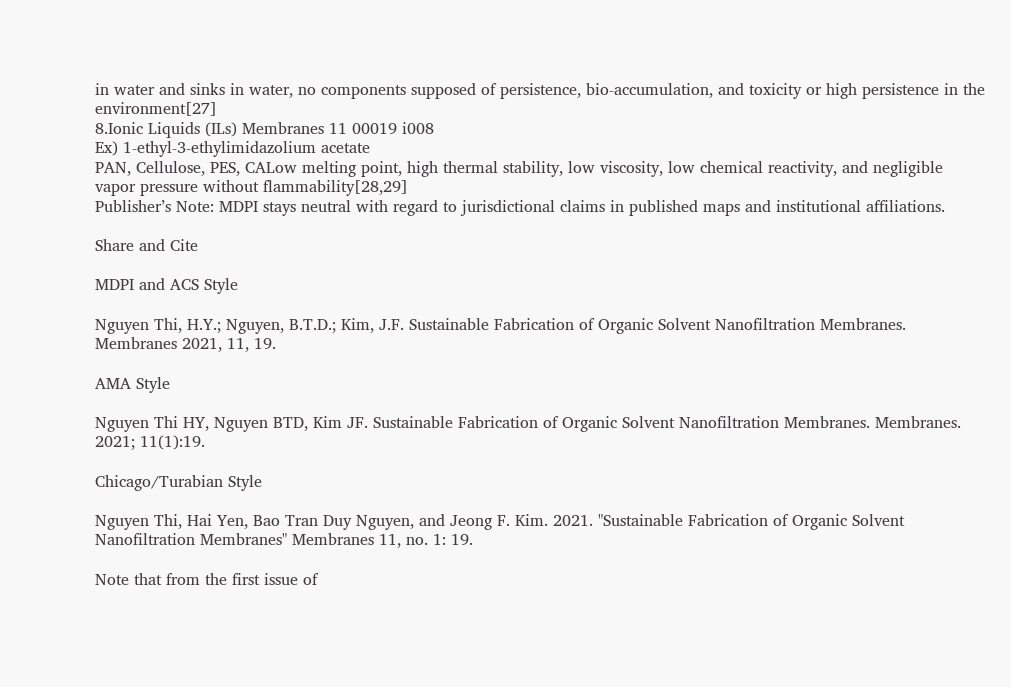in water and sinks in water, no components supposed of persistence, bio-accumulation, and toxicity or high persistence in the environment[27]
8.Ionic Liquids (ILs) Membranes 11 00019 i008
Ex) 1-ethyl-3-ethylimidazolium acetate
PAN, Cellulose, PES, CALow melting point, high thermal stability, low viscosity, low chemical reactivity, and negligible vapor pressure without flammability[28,29]
Publisher’s Note: MDPI stays neutral with regard to jurisdictional claims in published maps and institutional affiliations.

Share and Cite

MDPI and ACS Style

Nguyen Thi, H.Y.; Nguyen, B.T.D.; Kim, J.F. Sustainable Fabrication of Organic Solvent Nanofiltration Membranes. Membranes 2021, 11, 19.

AMA Style

Nguyen Thi HY, Nguyen BTD, Kim JF. Sustainable Fabrication of Organic Solvent Nanofiltration Membranes. Membranes. 2021; 11(1):19.

Chicago/Turabian Style

Nguyen Thi, Hai Yen, Bao Tran Duy Nguyen, and Jeong F. Kim. 2021. "Sustainable Fabrication of Organic Solvent Nanofiltration Membranes" Membranes 11, no. 1: 19.

Note that from the first issue of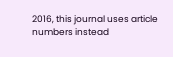2016, this journal uses article numbers instead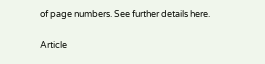of page numbers. See further details here.

Article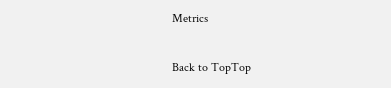Metrics

Back to TopTop